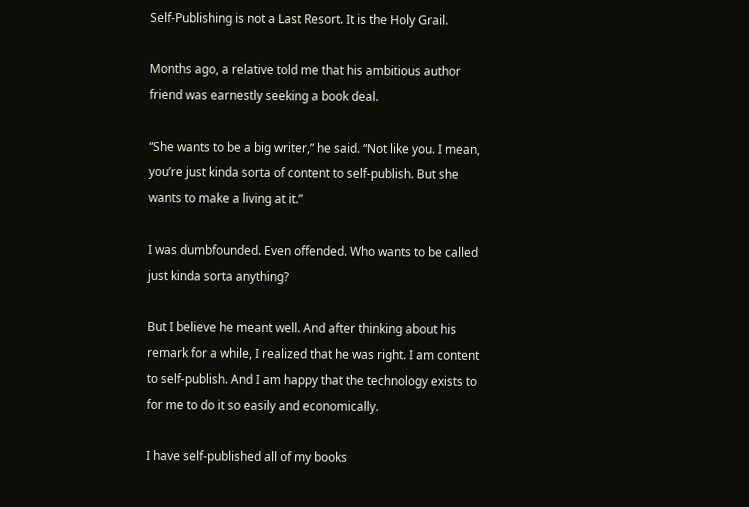Self-Publishing is not a Last Resort. It is the Holy Grail.

Months ago, a relative told me that his ambitious author friend was earnestly seeking a book deal.

“She wants to be a big writer,” he said. “Not like you. I mean, you’re just kinda sorta of content to self-publish. But she wants to make a living at it.”

I was dumbfounded. Even offended. Who wants to be called just kinda sorta anything?

But I believe he meant well. And after thinking about his remark for a while, I realized that he was right. I am content to self-publish. And I am happy that the technology exists to for me to do it so easily and economically.

I have self-published all of my books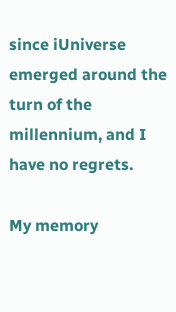since iUniverse emerged around the turn of the millennium, and I have no regrets.

My memory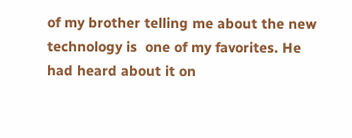of my brother telling me about the new technology is  one of my favorites. He had heard about it on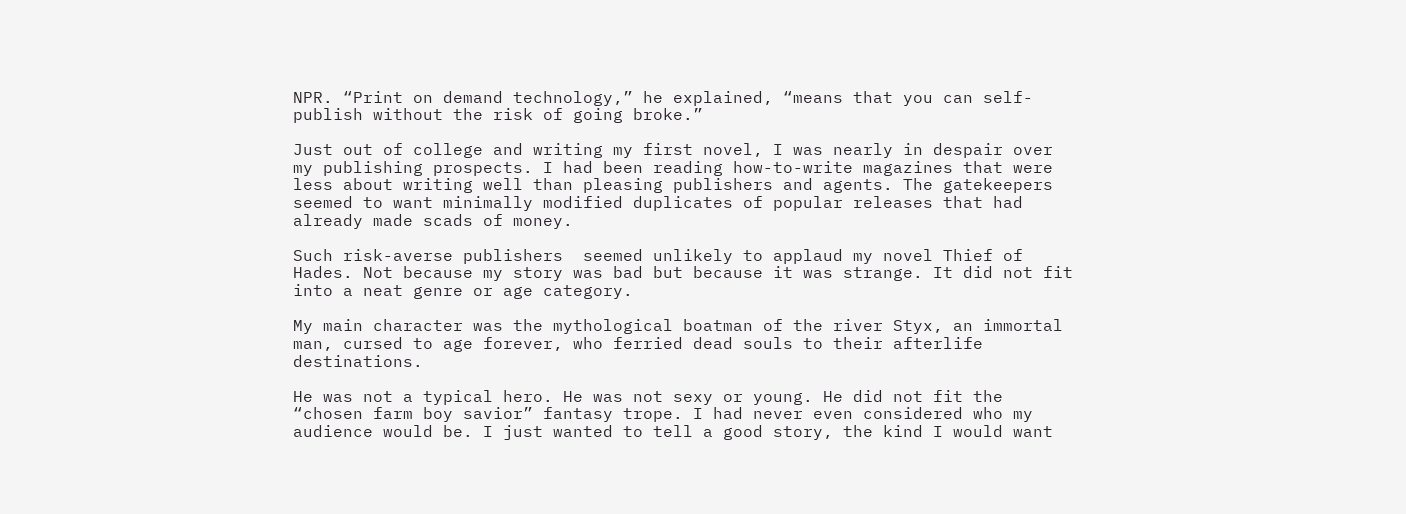NPR. “Print on demand technology,” he explained, “means that you can self-publish without the risk of going broke.”

Just out of college and writing my first novel, I was nearly in despair over my publishing prospects. I had been reading how-to-write magazines that were less about writing well than pleasing publishers and agents. The gatekeepers seemed to want minimally modified duplicates of popular releases that had already made scads of money.

Such risk-averse publishers  seemed unlikely to applaud my novel Thief of Hades. Not because my story was bad but because it was strange. It did not fit into a neat genre or age category.

My main character was the mythological boatman of the river Styx, an immortal man, cursed to age forever, who ferried dead souls to their afterlife destinations.

He was not a typical hero. He was not sexy or young. He did not fit the “chosen farm boy savior” fantasy trope. I had never even considered who my audience would be. I just wanted to tell a good story, the kind I would want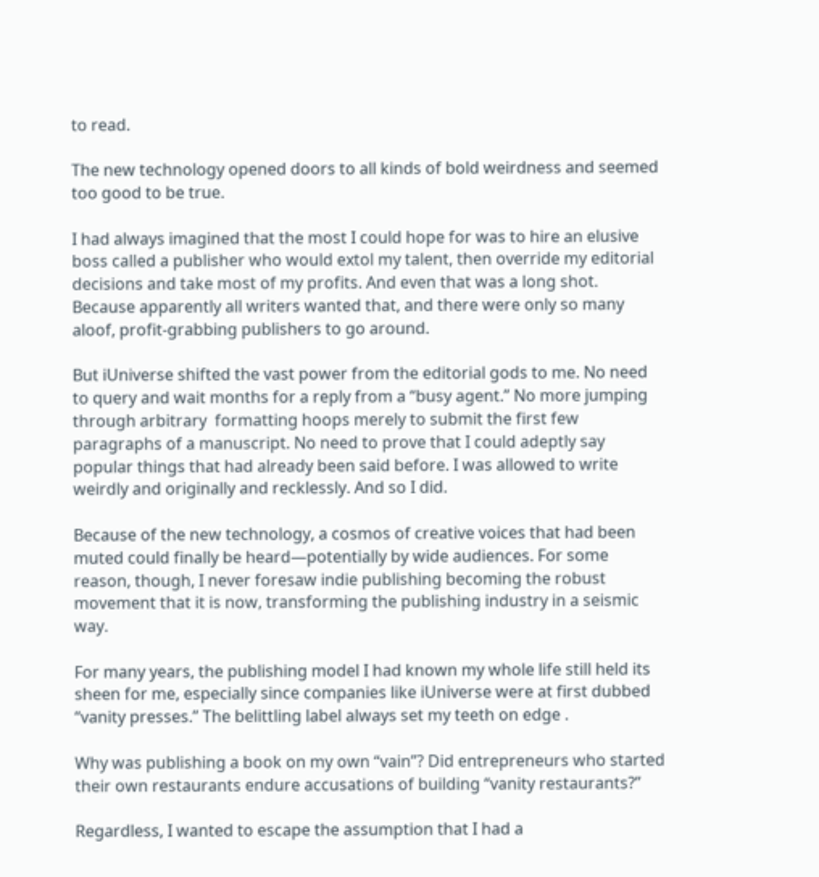to read.

The new technology opened doors to all kinds of bold weirdness and seemed too good to be true.

I had always imagined that the most I could hope for was to hire an elusive boss called a publisher who would extol my talent, then override my editorial decisions and take most of my profits. And even that was a long shot. Because apparently all writers wanted that, and there were only so many aloof, profit-grabbing publishers to go around.

But iUniverse shifted the vast power from the editorial gods to me. No need to query and wait months for a reply from a “busy agent.” No more jumping through arbitrary  formatting hoops merely to submit the first few paragraphs of a manuscript. No need to prove that I could adeptly say popular things that had already been said before. I was allowed to write weirdly and originally and recklessly. And so I did.

Because of the new technology, a cosmos of creative voices that had been muted could finally be heard—potentially by wide audiences. For some reason, though, I never foresaw indie publishing becoming the robust movement that it is now, transforming the publishing industry in a seismic way.

For many years, the publishing model I had known my whole life still held its sheen for me, especially since companies like iUniverse were at first dubbed “vanity presses.” The belittling label always set my teeth on edge .

Why was publishing a book on my own “vain”? Did entrepreneurs who started their own restaurants endure accusations of building “vanity restaurants?”

Regardless, I wanted to escape the assumption that I had a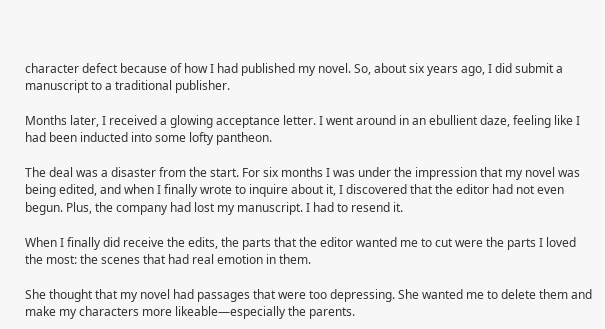character defect because of how I had published my novel. So, about six years ago, I did submit a manuscript to a traditional publisher.

Months later, I received a glowing acceptance letter. I went around in an ebullient daze, feeling like I had been inducted into some lofty pantheon.

The deal was a disaster from the start. For six months I was under the impression that my novel was being edited, and when I finally wrote to inquire about it, I discovered that the editor had not even begun. Plus, the company had lost my manuscript. I had to resend it.

When I finally did receive the edits, the parts that the editor wanted me to cut were the parts I loved the most: the scenes that had real emotion in them.

She thought that my novel had passages that were too depressing. She wanted me to delete them and make my characters more likeable—especially the parents.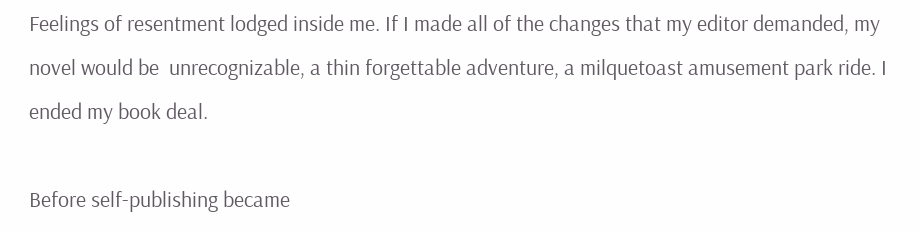Feelings of resentment lodged inside me. If I made all of the changes that my editor demanded, my novel would be  unrecognizable, a thin forgettable adventure, a milquetoast amusement park ride. I ended my book deal.

Before self-publishing became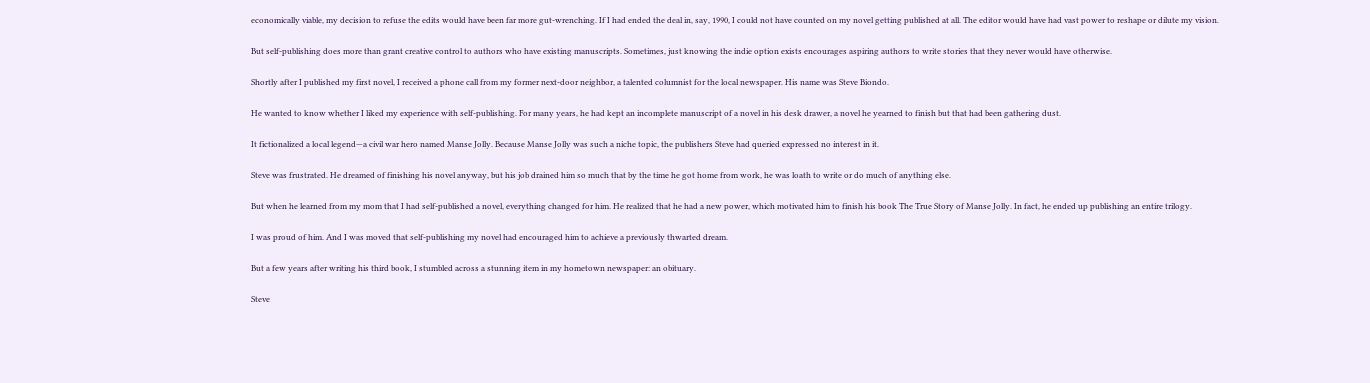economically viable, my decision to refuse the edits would have been far more gut-wrenching. If I had ended the deal in, say, 1990, I could not have counted on my novel getting published at all. The editor would have had vast power to reshape or dilute my vision.

But self-publishing does more than grant creative control to authors who have existing manuscripts. Sometimes, just knowing the indie option exists encourages aspiring authors to write stories that they never would have otherwise.

Shortly after I published my first novel, I received a phone call from my former next-door neighbor, a talented columnist for the local newspaper. His name was Steve Biondo.

He wanted to know whether I liked my experience with self-publishing. For many years, he had kept an incomplete manuscript of a novel in his desk drawer, a novel he yearned to finish but that had been gathering dust.

It fictionalized a local legend—a civil war hero named Manse Jolly. Because Manse Jolly was such a niche topic, the publishers Steve had queried expressed no interest in it.

Steve was frustrated. He dreamed of finishing his novel anyway, but his job drained him so much that by the time he got home from work, he was loath to write or do much of anything else.

But when he learned from my mom that I had self-published a novel, everything changed for him. He realized that he had a new power, which motivated him to finish his book The True Story of Manse Jolly. In fact, he ended up publishing an entire trilogy.

I was proud of him. And I was moved that self-publishing my novel had encouraged him to achieve a previously thwarted dream.

But a few years after writing his third book, I stumbled across a stunning item in my hometown newspaper: an obituary.

Steve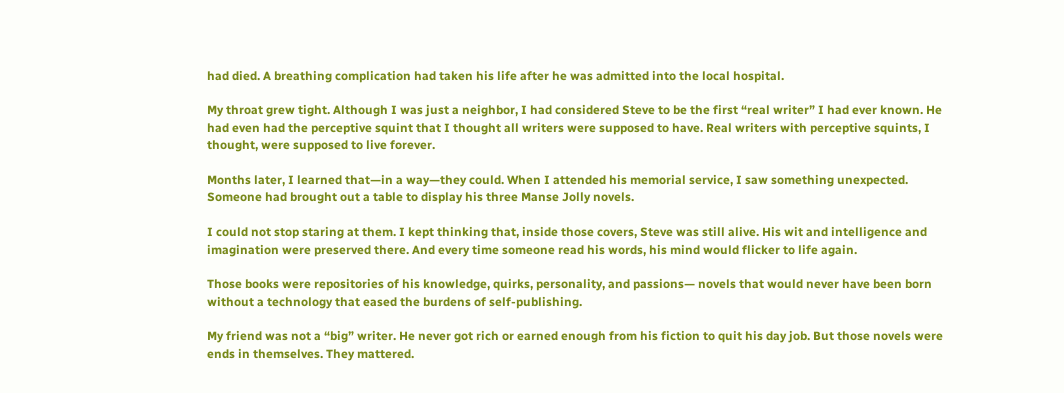had died. A breathing complication had taken his life after he was admitted into the local hospital.

My throat grew tight. Although I was just a neighbor, I had considered Steve to be the first “real writer” I had ever known. He had even had the perceptive squint that I thought all writers were supposed to have. Real writers with perceptive squints, I thought, were supposed to live forever.

Months later, I learned that—in a way—they could. When I attended his memorial service, I saw something unexpected. Someone had brought out a table to display his three Manse Jolly novels.

I could not stop staring at them. I kept thinking that, inside those covers, Steve was still alive. His wit and intelligence and imagination were preserved there. And every time someone read his words, his mind would flicker to life again.

Those books were repositories of his knowledge, quirks, personality, and passions— novels that would never have been born without a technology that eased the burdens of self-publishing.

My friend was not a “big” writer. He never got rich or earned enough from his fiction to quit his day job. But those novels were ends in themselves. They mattered.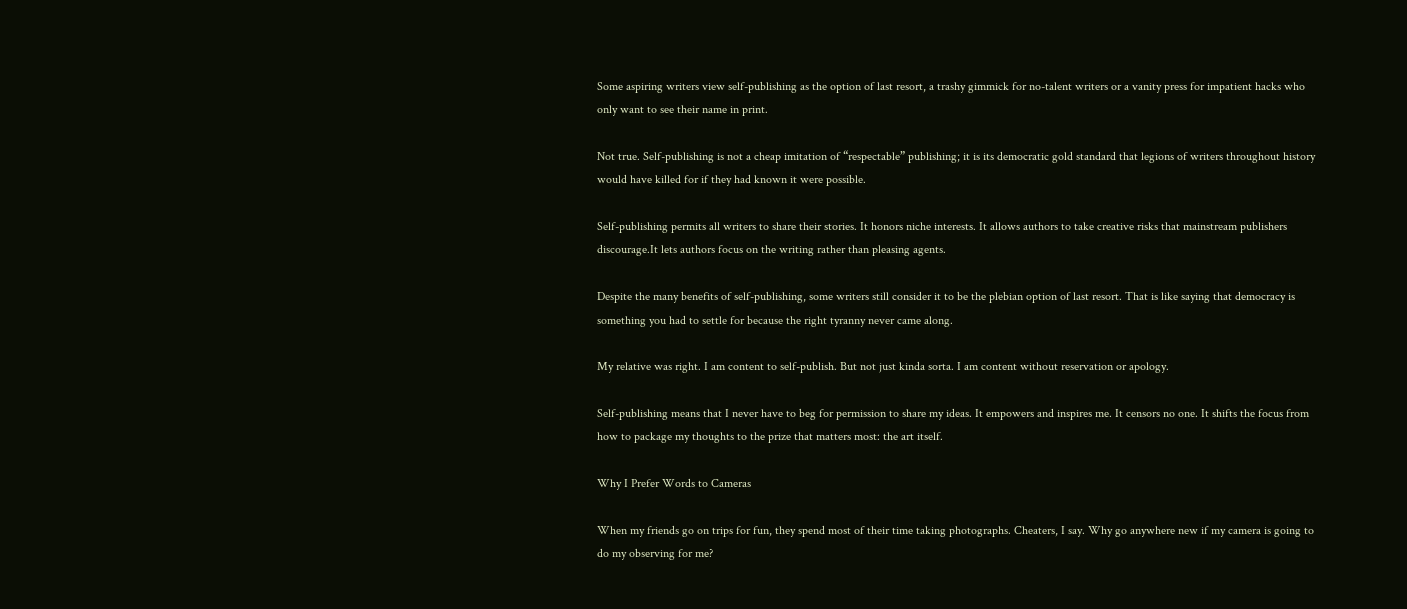Some aspiring writers view self-publishing as the option of last resort, a trashy gimmick for no-talent writers or a vanity press for impatient hacks who only want to see their name in print.

Not true. Self-publishing is not a cheap imitation of “respectable” publishing; it is its democratic gold standard that legions of writers throughout history would have killed for if they had known it were possible.

Self-publishing permits all writers to share their stories. It honors niche interests. It allows authors to take creative risks that mainstream publishers discourage.It lets authors focus on the writing rather than pleasing agents.

Despite the many benefits of self-publishing, some writers still consider it to be the plebian option of last resort. That is like saying that democracy is something you had to settle for because the right tyranny never came along.

My relative was right. I am content to self-publish. But not just kinda sorta. I am content without reservation or apology.

Self-publishing means that I never have to beg for permission to share my ideas. It empowers and inspires me. It censors no one. It shifts the focus from how to package my thoughts to the prize that matters most: the art itself.

Why I Prefer Words to Cameras

When my friends go on trips for fun, they spend most of their time taking photographs. Cheaters, I say. Why go anywhere new if my camera is going to do my observing for me?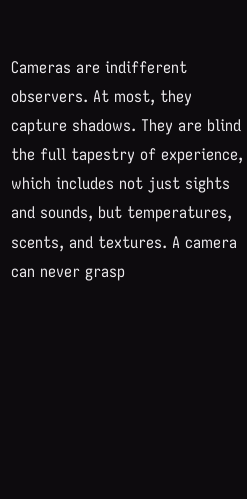Cameras are indifferent observers. At most, they capture shadows. They are blind the full tapestry of experience, which includes not just sights and sounds, but temperatures, scents, and textures. A camera can never grasp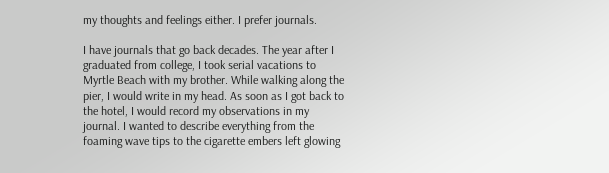my thoughts and feelings either. I prefer journals.

I have journals that go back decades. The year after I graduated from college, I took serial vacations to Myrtle Beach with my brother. While walking along the pier, I would write in my head. As soon as I got back to the hotel, I would record my observations in my journal. I wanted to describe everything from the foaming wave tips to the cigarette embers left glowing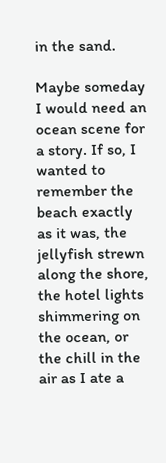in the sand.

Maybe someday I would need an ocean scene for a story. If so, I wanted to remember the beach exactly as it was, the jellyfish strewn along the shore, the hotel lights shimmering on the ocean, or the chill in the air as I ate a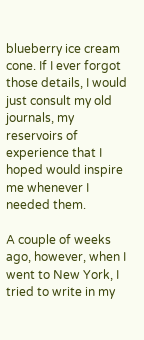blueberry ice cream cone. If I ever forgot those details, I would just consult my old journals, my reservoirs of experience that I hoped would inspire me whenever I needed them.

A couple of weeks ago, however, when I went to New York, I tried to write in my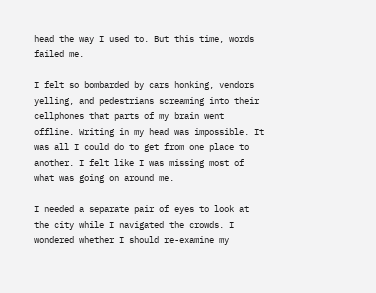head the way I used to. But this time, words failed me.

I felt so bombarded by cars honking, vendors yelling, and pedestrians screaming into their cellphones that parts of my brain went offline. Writing in my head was impossible. It was all I could do to get from one place to another. I felt like I was missing most of what was going on around me.

I needed a separate pair of eyes to look at the city while I navigated the crowds. I wondered whether I should re-examine my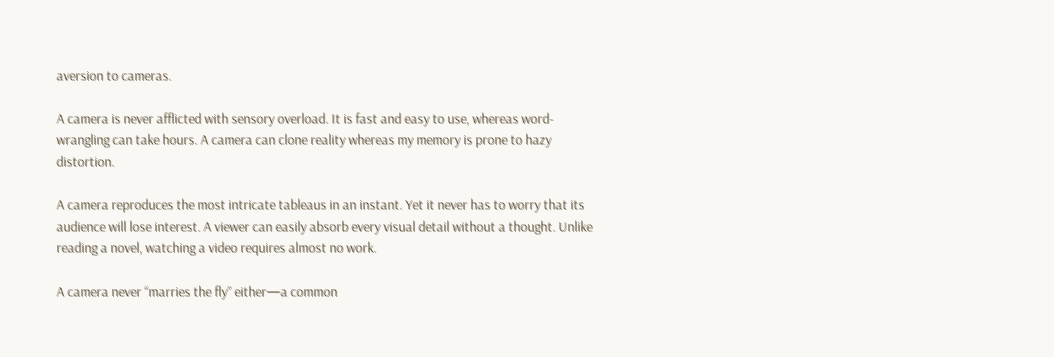aversion to cameras.

A camera is never afflicted with sensory overload. It is fast and easy to use, whereas word-wrangling can take hours. A camera can clone reality whereas my memory is prone to hazy distortion.

A camera reproduces the most intricate tableaus in an instant. Yet it never has to worry that its audience will lose interest. A viewer can easily absorb every visual detail without a thought. Unlike reading a novel, watching a video requires almost no work.

A camera never “marries the fly” either—a common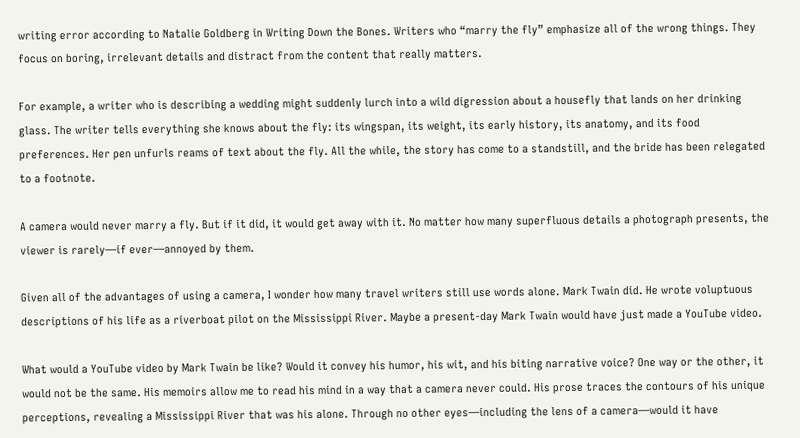writing error according to Natalie Goldberg in Writing Down the Bones. Writers who “marry the fly” emphasize all of the wrong things. They focus on boring, irrelevant details and distract from the content that really matters.

For example, a writer who is describing a wedding might suddenly lurch into a wild digression about a housefly that lands on her drinking glass. The writer tells everything she knows about the fly: its wingspan, its weight, its early history, its anatomy, and its food preferences. Her pen unfurls reams of text about the fly. All the while, the story has come to a standstill, and the bride has been relegated to a footnote.

A camera would never marry a fly. But if it did, it would get away with it. No matter how many superfluous details a photograph presents, the viewer is rarely—if ever—annoyed by them.

Given all of the advantages of using a camera, I wonder how many travel writers still use words alone. Mark Twain did. He wrote voluptuous descriptions of his life as a riverboat pilot on the Mississippi River. Maybe a present-day Mark Twain would have just made a YouTube video.

What would a YouTube video by Mark Twain be like? Would it convey his humor, his wit, and his biting narrative voice? One way or the other, it would not be the same. His memoirs allow me to read his mind in a way that a camera never could. His prose traces the contours of his unique perceptions, revealing a Mississippi River that was his alone. Through no other eyes—including the lens of a camera—would it have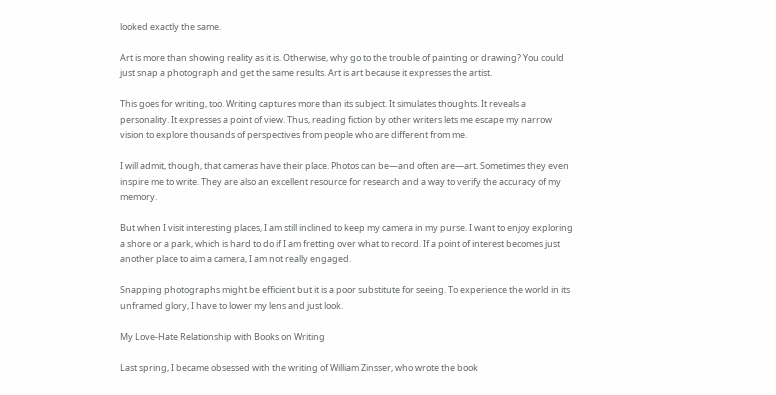looked exactly the same.

Art is more than showing reality as it is. Otherwise, why go to the trouble of painting or drawing? You could just snap a photograph and get the same results. Art is art because it expresses the artist.

This goes for writing, too. Writing captures more than its subject. It simulates thoughts. It reveals a personality. It expresses a point of view. Thus, reading fiction by other writers lets me escape my narrow vision to explore thousands of perspectives from people who are different from me.

I will admit, though, that cameras have their place. Photos can be—and often are—art. Sometimes they even inspire me to write. They are also an excellent resource for research and a way to verify the accuracy of my memory.

But when I visit interesting places, I am still inclined to keep my camera in my purse. I want to enjoy exploring a shore or a park, which is hard to do if I am fretting over what to record. If a point of interest becomes just another place to aim a camera, I am not really engaged.

Snapping photographs might be efficient but it is a poor substitute for seeing. To experience the world in its unframed glory, I have to lower my lens and just look.

My Love-Hate Relationship with Books on Writing

Last spring, I became obsessed with the writing of William Zinsser, who wrote the book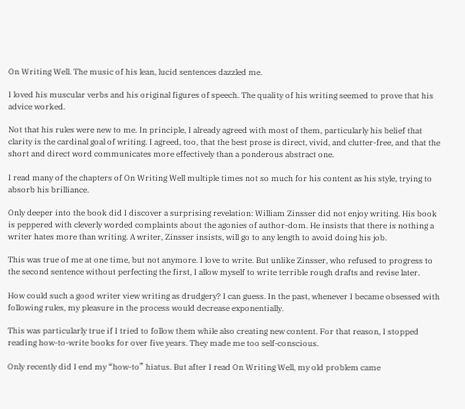On Writing Well. The music of his lean, lucid sentences dazzled me.

I loved his muscular verbs and his original figures of speech. The quality of his writing seemed to prove that his advice worked.

Not that his rules were new to me. In principle, I already agreed with most of them, particularly his belief that clarity is the cardinal goal of writing. I agreed, too, that the best prose is direct, vivid, and clutter-free, and that the short and direct word communicates more effectively than a ponderous abstract one.

I read many of the chapters of On Writing Well multiple times not so much for his content as his style, trying to absorb his brilliance.

Only deeper into the book did I discover a surprising revelation: William Zinsser did not enjoy writing. His book is peppered with cleverly worded complaints about the agonies of author-dom. He insists that there is nothing a writer hates more than writing. A writer, Zinsser insists, will go to any length to avoid doing his job.

This was true of me at one time, but not anymore. I love to write. But unlike Zinsser, who refused to progress to the second sentence without perfecting the first, I allow myself to write terrible rough drafts and revise later.

How could such a good writer view writing as drudgery? I can guess. In the past, whenever I became obsessed with following rules, my pleasure in the process would decrease exponentially.

This was particularly true if I tried to follow them while also creating new content. For that reason, I stopped reading how-to-write books for over five years. They made me too self-conscious.

Only recently did I end my “how-to” hiatus. But after I read On Writing Well, my old problem came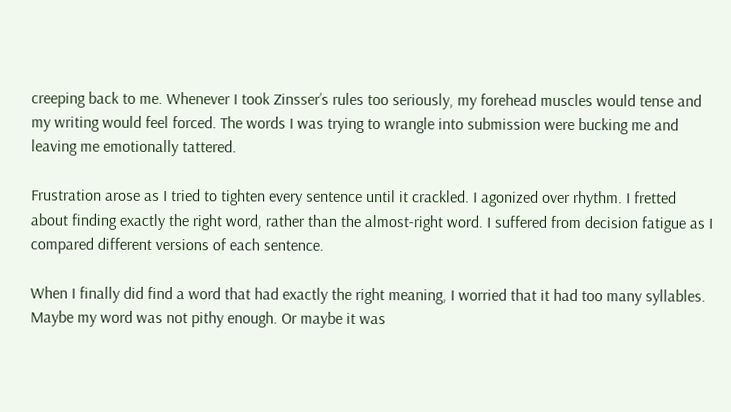creeping back to me. Whenever I took Zinsser’s rules too seriously, my forehead muscles would tense and my writing would feel forced. The words I was trying to wrangle into submission were bucking me and leaving me emotionally tattered.

Frustration arose as I tried to tighten every sentence until it crackled. I agonized over rhythm. I fretted about finding exactly the right word, rather than the almost-right word. I suffered from decision fatigue as I compared different versions of each sentence.

When I finally did find a word that had exactly the right meaning, I worried that it had too many syllables. Maybe my word was not pithy enough. Or maybe it was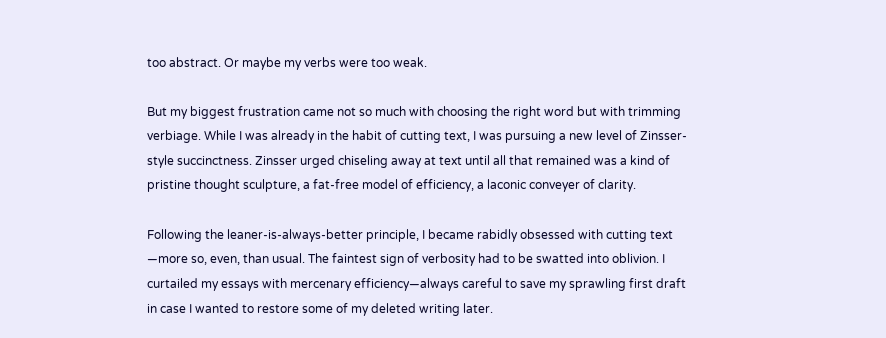too abstract. Or maybe my verbs were too weak.

But my biggest frustration came not so much with choosing the right word but with trimming verbiage. While I was already in the habit of cutting text, I was pursuing a new level of Zinsser-style succinctness. Zinsser urged chiseling away at text until all that remained was a kind of pristine thought sculpture, a fat-free model of efficiency, a laconic conveyer of clarity.

Following the leaner-is-always-better principle, I became rabidly obsessed with cutting text —more so, even, than usual. The faintest sign of verbosity had to be swatted into oblivion. I curtailed my essays with mercenary efficiency—always careful to save my sprawling first draft in case I wanted to restore some of my deleted writing later.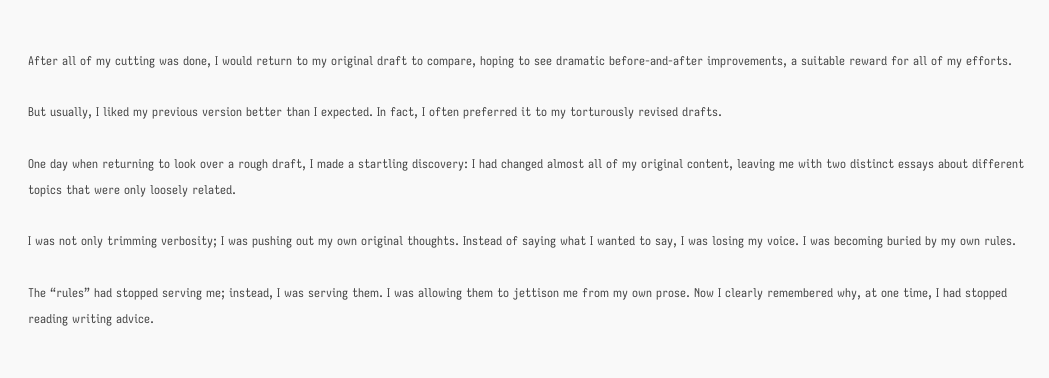After all of my cutting was done, I would return to my original draft to compare, hoping to see dramatic before-and-after improvements, a suitable reward for all of my efforts.

But usually, I liked my previous version better than I expected. In fact, I often preferred it to my torturously revised drafts.

One day when returning to look over a rough draft, I made a startling discovery: I had changed almost all of my original content, leaving me with two distinct essays about different topics that were only loosely related.

I was not only trimming verbosity; I was pushing out my own original thoughts. Instead of saying what I wanted to say, I was losing my voice. I was becoming buried by my own rules.

The “rules” had stopped serving me; instead, I was serving them. I was allowing them to jettison me from my own prose. Now I clearly remembered why, at one time, I had stopped reading writing advice.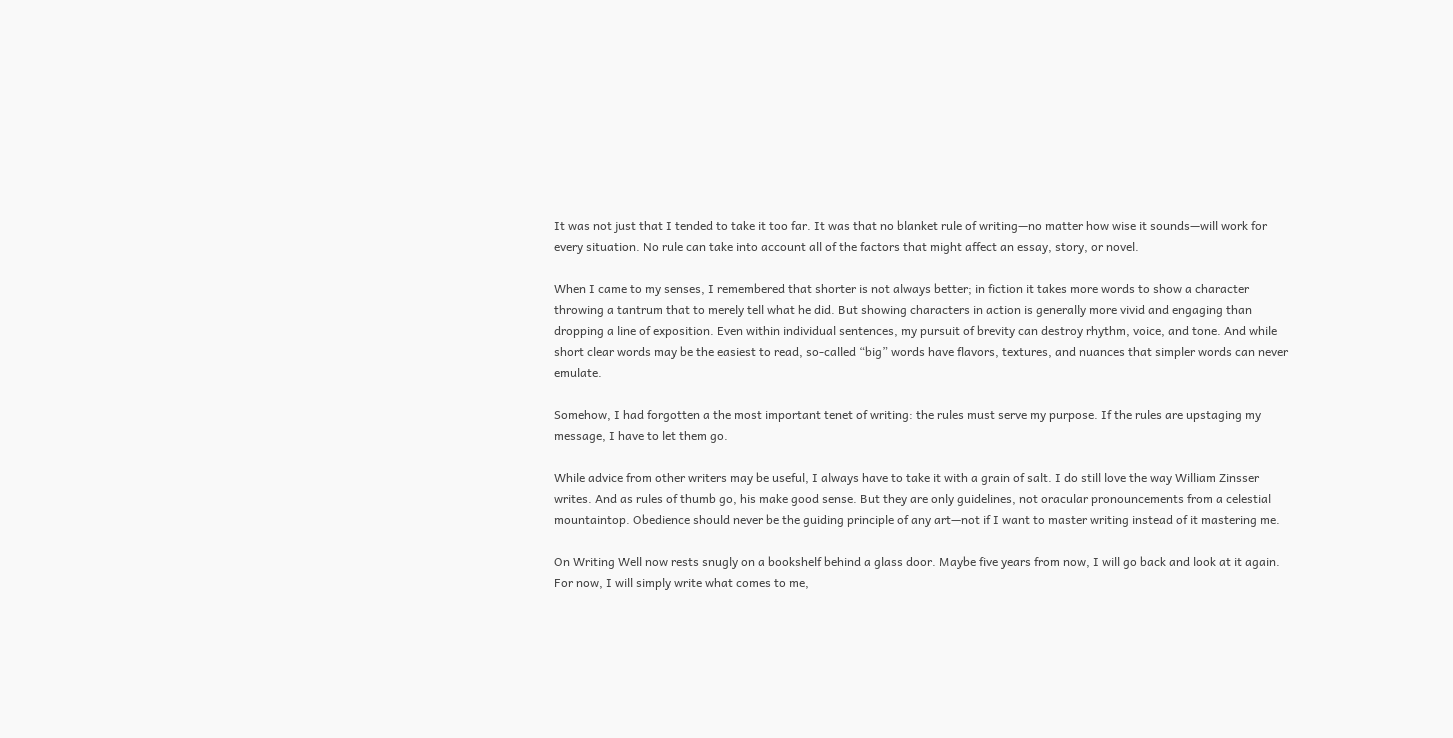It was not just that I tended to take it too far. It was that no blanket rule of writing—no matter how wise it sounds—will work for every situation. No rule can take into account all of the factors that might affect an essay, story, or novel.

When I came to my senses, I remembered that shorter is not always better; in fiction it takes more words to show a character throwing a tantrum that to merely tell what he did. But showing characters in action is generally more vivid and engaging than dropping a line of exposition. Even within individual sentences, my pursuit of brevity can destroy rhythm, voice, and tone. And while short clear words may be the easiest to read, so-called “big” words have flavors, textures, and nuances that simpler words can never emulate.

Somehow, I had forgotten a the most important tenet of writing: the rules must serve my purpose. If the rules are upstaging my message, I have to let them go.

While advice from other writers may be useful, I always have to take it with a grain of salt. I do still love the way William Zinsser writes. And as rules of thumb go, his make good sense. But they are only guidelines, not oracular pronouncements from a celestial mountaintop. Obedience should never be the guiding principle of any art—not if I want to master writing instead of it mastering me.

On Writing Well now rests snugly on a bookshelf behind a glass door. Maybe five years from now, I will go back and look at it again. For now, I will simply write what comes to me,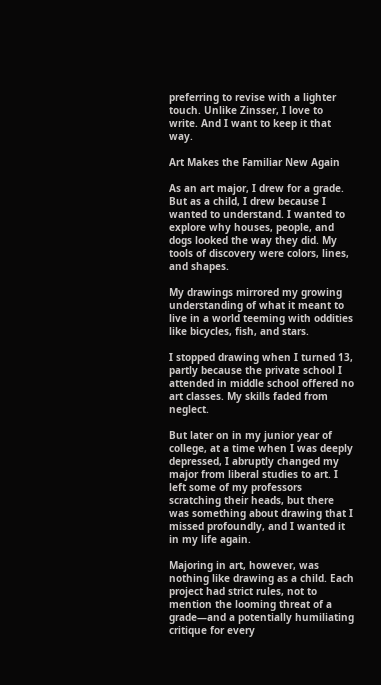preferring to revise with a lighter touch. Unlike Zinsser, I love to write. And I want to keep it that way.

Art Makes the Familiar New Again

As an art major, I drew for a grade. But as a child, I drew because I wanted to understand. I wanted to explore why houses, people, and dogs looked the way they did. My tools of discovery were colors, lines, and shapes.

My drawings mirrored my growing understanding of what it meant to live in a world teeming with oddities like bicycles, fish, and stars.

I stopped drawing when I turned 13, partly because the private school I attended in middle school offered no art classes. My skills faded from neglect.

But later on in my junior year of college, at a time when I was deeply depressed, I abruptly changed my major from liberal studies to art. I left some of my professors scratching their heads, but there was something about drawing that I missed profoundly, and I wanted it in my life again.

Majoring in art, however, was nothing like drawing as a child. Each project had strict rules, not to mention the looming threat of a grade—and a potentially humiliating critique for every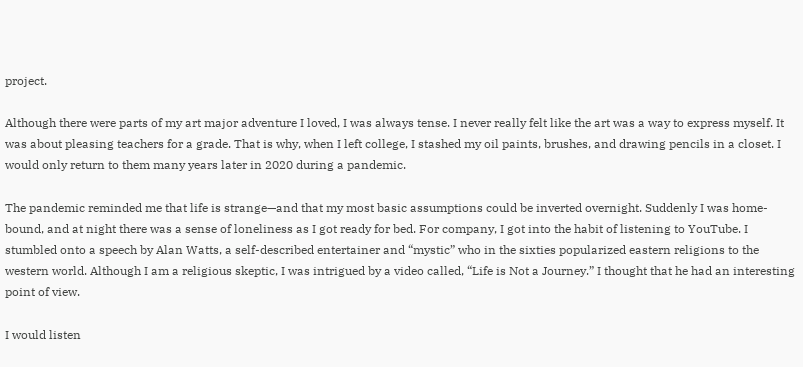project.

Although there were parts of my art major adventure I loved, I was always tense. I never really felt like the art was a way to express myself. It was about pleasing teachers for a grade. That is why, when I left college, I stashed my oil paints, brushes, and drawing pencils in a closet. I would only return to them many years later in 2020 during a pandemic.

The pandemic reminded me that life is strange—and that my most basic assumptions could be inverted overnight. Suddenly I was home-bound, and at night there was a sense of loneliness as I got ready for bed. For company, I got into the habit of listening to YouTube. I stumbled onto a speech by Alan Watts, a self-described entertainer and “mystic” who in the sixties popularized eastern religions to the western world. Although I am a religious skeptic, I was intrigued by a video called, “Life is Not a Journey.” I thought that he had an interesting point of view.

I would listen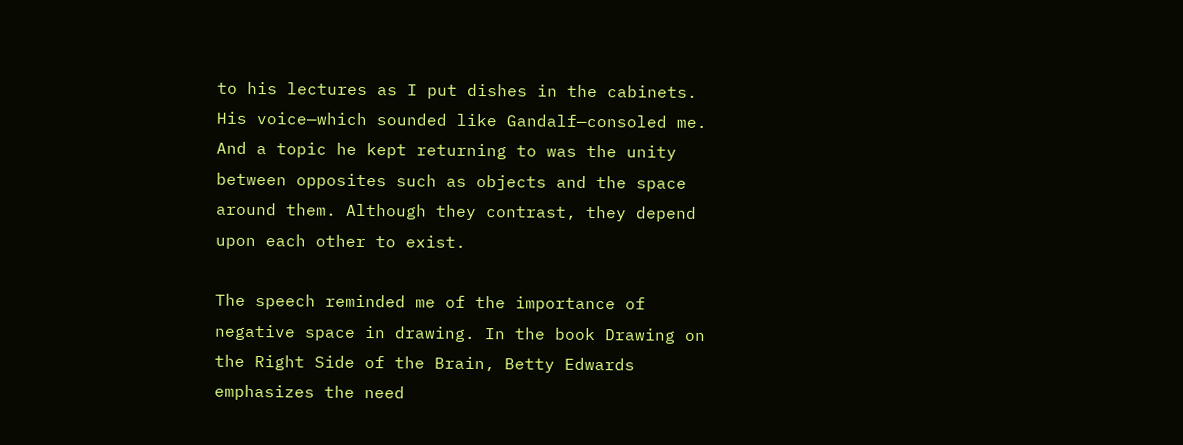to his lectures as I put dishes in the cabinets. His voice—which sounded like Gandalf—consoled me. And a topic he kept returning to was the unity between opposites such as objects and the space around them. Although they contrast, they depend upon each other to exist.

The speech reminded me of the importance of negative space in drawing. In the book Drawing on the Right Side of the Brain, Betty Edwards emphasizes the need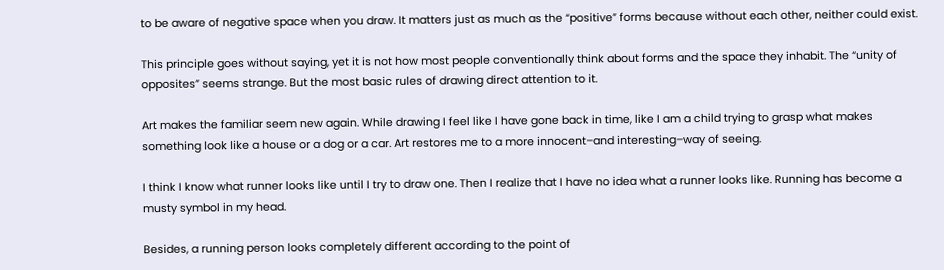to be aware of negative space when you draw. It matters just as much as the “positive” forms because without each other, neither could exist.

This principle goes without saying, yet it is not how most people conventionally think about forms and the space they inhabit. The “unity of opposites” seems strange. But the most basic rules of drawing direct attention to it.

Art makes the familiar seem new again. While drawing I feel like I have gone back in time, like I am a child trying to grasp what makes something look like a house or a dog or a car. Art restores me to a more innocent–and interesting–way of seeing.

I think I know what runner looks like until I try to draw one. Then I realize that I have no idea what a runner looks like. Running has become a musty symbol in my head.

Besides, a running person looks completely different according to the point of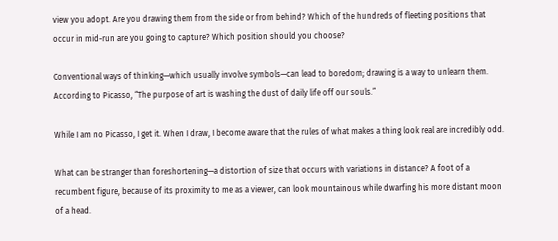view you adopt. Are you drawing them from the side or from behind? Which of the hundreds of fleeting positions that occur in mid-run are you going to capture? Which position should you choose?

Conventional ways of thinking—which usually involve symbols—can lead to boredom; drawing is a way to unlearn them. According to Picasso, “The purpose of art is washing the dust of daily life off our souls.”

While I am no Picasso, I get it. When I draw, I become aware that the rules of what makes a thing look real are incredibly odd.

What can be stranger than foreshortening—a distortion of size that occurs with variations in distance? A foot of a recumbent figure, because of its proximity to me as a viewer, can look mountainous while dwarfing his more distant moon of a head.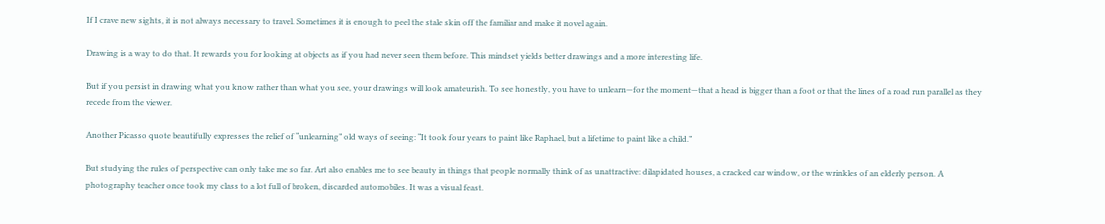If I crave new sights, it is not always necessary to travel. Sometimes it is enough to peel the stale skin off the familiar and make it novel again.

Drawing is a way to do that. It rewards you for looking at objects as if you had never seen them before. This mindset yields better drawings and a more interesting life.

But if you persist in drawing what you know rather than what you see, your drawings will look amateurish. To see honestly, you have to unlearn—for the moment—that a head is bigger than a foot or that the lines of a road run parallel as they recede from the viewer.

Another Picasso quote beautifully expresses the relief of “unlearning” old ways of seeing: “It took four years to paint like Raphael, but a lifetime to paint like a child.”

But studying the rules of perspective can only take me so far. Art also enables me to see beauty in things that people normally think of as unattractive: dilapidated houses, a cracked car window, or the wrinkles of an elderly person. A photography teacher once took my class to a lot full of broken, discarded automobiles. It was a visual feast.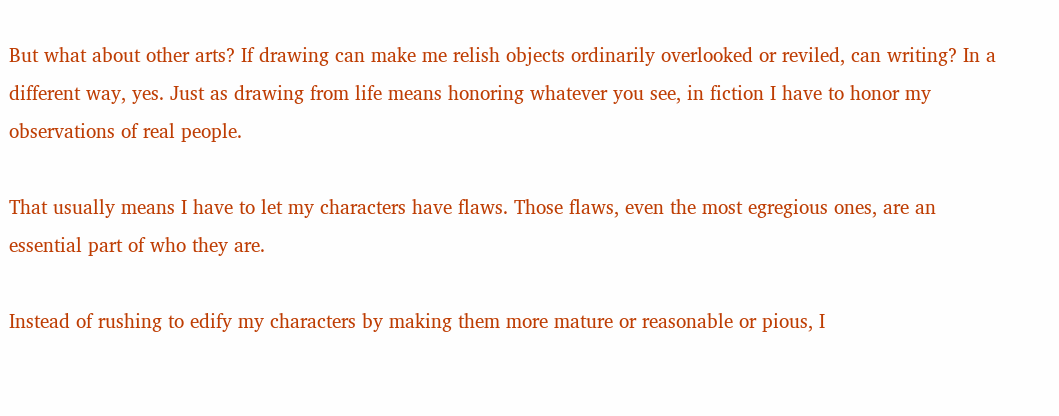But what about other arts? If drawing can make me relish objects ordinarily overlooked or reviled, can writing? In a different way, yes. Just as drawing from life means honoring whatever you see, in fiction I have to honor my observations of real people.

That usually means I have to let my characters have flaws. Those flaws, even the most egregious ones, are an essential part of who they are.

Instead of rushing to edify my characters by making them more mature or reasonable or pious, I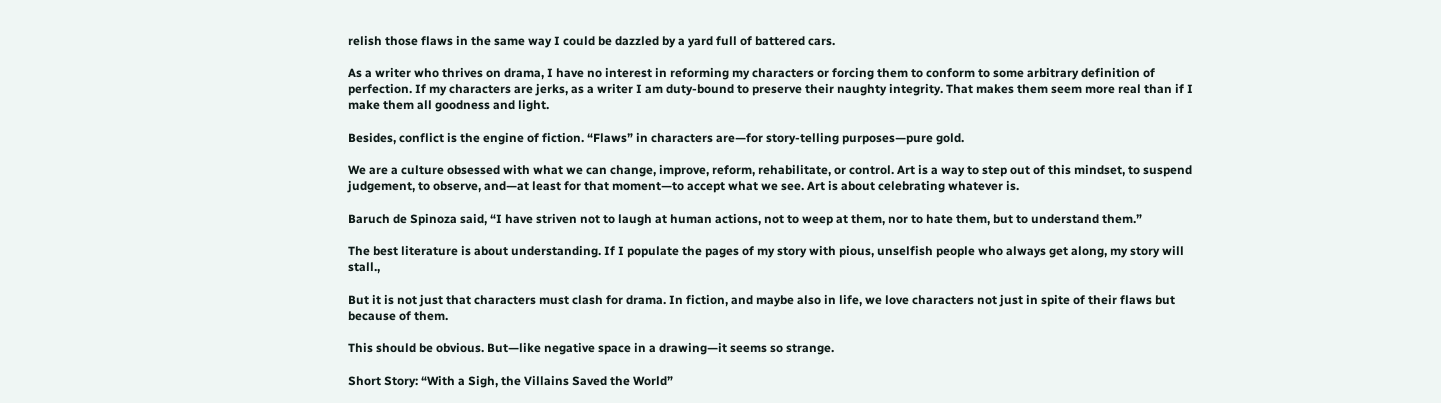relish those flaws in the same way I could be dazzled by a yard full of battered cars.

As a writer who thrives on drama, I have no interest in reforming my characters or forcing them to conform to some arbitrary definition of perfection. If my characters are jerks, as a writer I am duty-bound to preserve their naughty integrity. That makes them seem more real than if I make them all goodness and light.

Besides, conflict is the engine of fiction. “Flaws” in characters are—for story-telling purposes—pure gold.

We are a culture obsessed with what we can change, improve, reform, rehabilitate, or control. Art is a way to step out of this mindset, to suspend judgement, to observe, and—at least for that moment—to accept what we see. Art is about celebrating whatever is.

Baruch de Spinoza said, “I have striven not to laugh at human actions, not to weep at them, nor to hate them, but to understand them.”

The best literature is about understanding. If I populate the pages of my story with pious, unselfish people who always get along, my story will stall.,

But it is not just that characters must clash for drama. In fiction, and maybe also in life, we love characters not just in spite of their flaws but because of them.

This should be obvious. But—like negative space in a drawing—it seems so strange.

Short Story: “With a Sigh, the Villains Saved the World”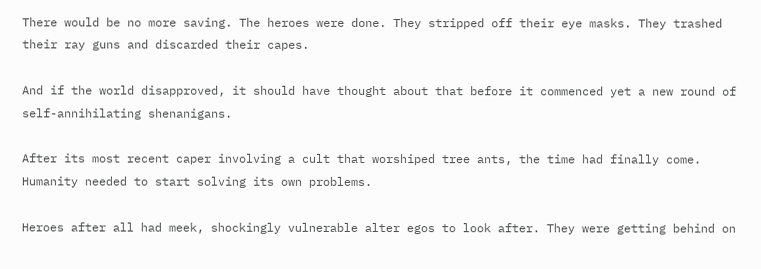There would be no more saving. The heroes were done. They stripped off their eye masks. They trashed their ray guns and discarded their capes.

And if the world disapproved, it should have thought about that before it commenced yet a new round of self-annihilating shenanigans.

After its most recent caper involving a cult that worshiped tree ants, the time had finally come. Humanity needed to start solving its own problems.

Heroes after all had meek, shockingly vulnerable alter egos to look after. They were getting behind on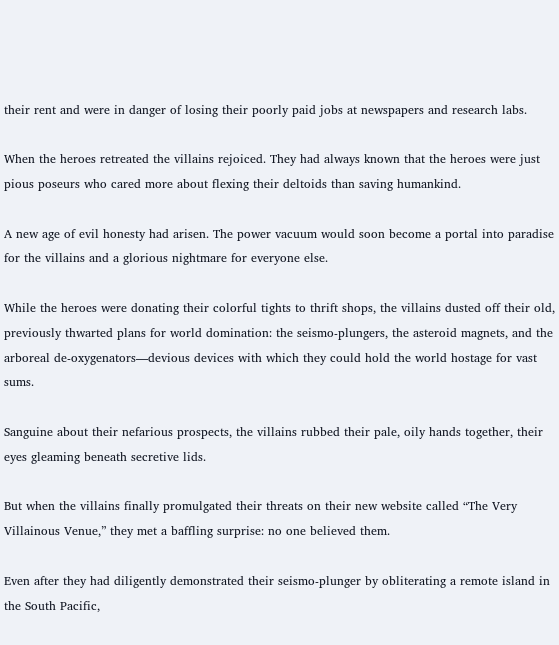their rent and were in danger of losing their poorly paid jobs at newspapers and research labs.

When the heroes retreated the villains rejoiced. They had always known that the heroes were just pious poseurs who cared more about flexing their deltoids than saving humankind.

A new age of evil honesty had arisen. The power vacuum would soon become a portal into paradise for the villains and a glorious nightmare for everyone else.

While the heroes were donating their colorful tights to thrift shops, the villains dusted off their old, previously thwarted plans for world domination: the seismo-plungers, the asteroid magnets, and the arboreal de-oxygenators—devious devices with which they could hold the world hostage for vast sums.

Sanguine about their nefarious prospects, the villains rubbed their pale, oily hands together, their eyes gleaming beneath secretive lids.

But when the villains finally promulgated their threats on their new website called “The Very Villainous Venue,” they met a baffling surprise: no one believed them.

Even after they had diligently demonstrated their seismo-plunger by obliterating a remote island in the South Pacific,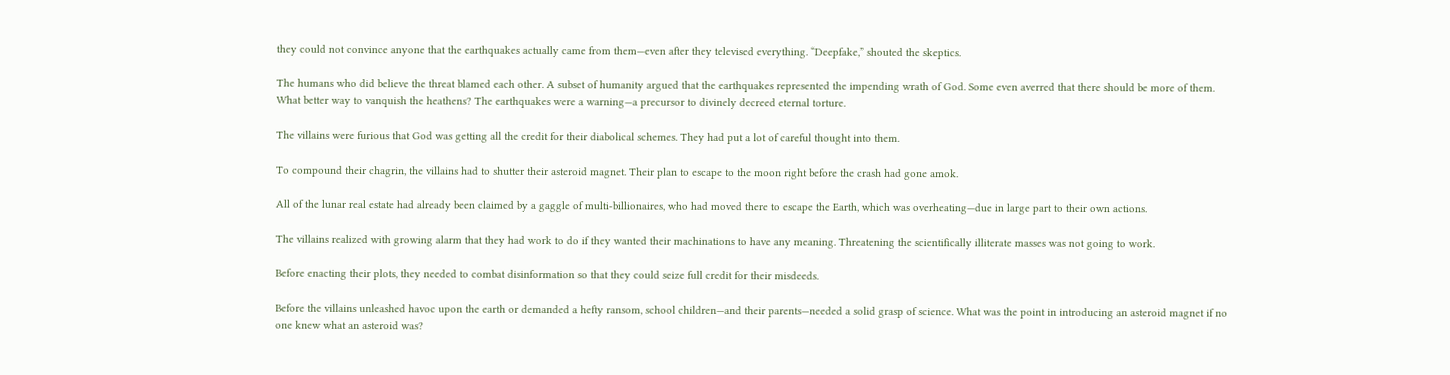they could not convince anyone that the earthquakes actually came from them—even after they televised everything. “Deepfake,” shouted the skeptics.

The humans who did believe the threat blamed each other. A subset of humanity argued that the earthquakes represented the impending wrath of God. Some even averred that there should be more of them. What better way to vanquish the heathens? The earthquakes were a warning—a precursor to divinely decreed eternal torture.

The villains were furious that God was getting all the credit for their diabolical schemes. They had put a lot of careful thought into them.

To compound their chagrin, the villains had to shutter their asteroid magnet. Their plan to escape to the moon right before the crash had gone amok.

All of the lunar real estate had already been claimed by a gaggle of multi-billionaires, who had moved there to escape the Earth, which was overheating—due in large part to their own actions.

The villains realized with growing alarm that they had work to do if they wanted their machinations to have any meaning. Threatening the scientifically illiterate masses was not going to work.

Before enacting their plots, they needed to combat disinformation so that they could seize full credit for their misdeeds.

Before the villains unleashed havoc upon the earth or demanded a hefty ransom, school children—and their parents—needed a solid grasp of science. What was the point in introducing an asteroid magnet if no one knew what an asteroid was?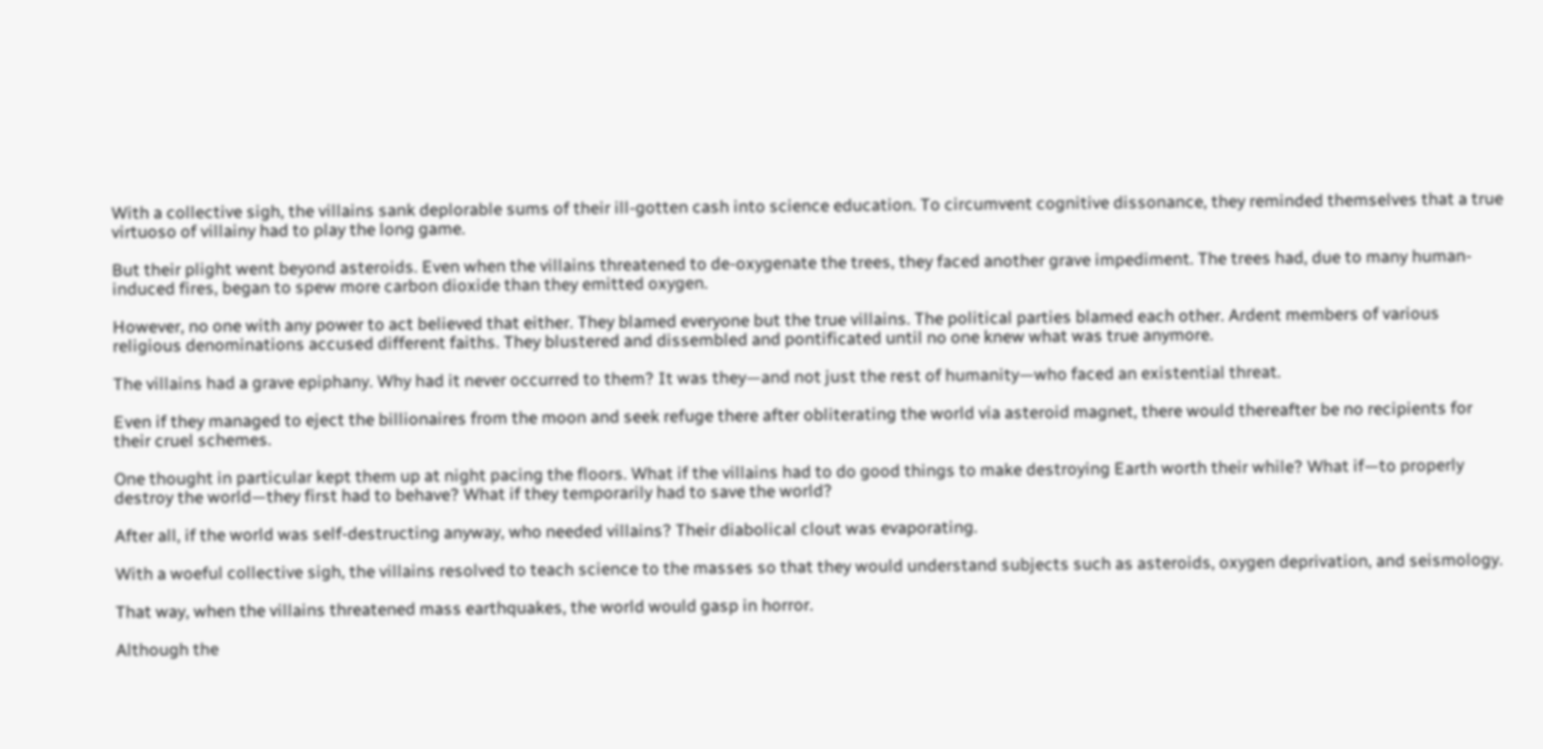With a collective sigh, the villains sank deplorable sums of their ill-gotten cash into science education. To circumvent cognitive dissonance, they reminded themselves that a true virtuoso of villainy had to play the long game.

But their plight went beyond asteroids. Even when the villains threatened to de-oxygenate the trees, they faced another grave impediment. The trees had, due to many human-induced fires, began to spew more carbon dioxide than they emitted oxygen.

However, no one with any power to act believed that either. They blamed everyone but the true villains. The political parties blamed each other. Ardent members of various religious denominations accused different faiths. They blustered and dissembled and pontificated until no one knew what was true anymore.

The villains had a grave epiphany. Why had it never occurred to them? It was they—and not just the rest of humanity—who faced an existential threat.

Even if they managed to eject the billionaires from the moon and seek refuge there after obliterating the world via asteroid magnet, there would thereafter be no recipients for their cruel schemes.

One thought in particular kept them up at night pacing the floors. What if the villains had to do good things to make destroying Earth worth their while? What if—to properly destroy the world—they first had to behave? What if they temporarily had to save the world?

After all, if the world was self-destructing anyway, who needed villains? Their diabolical clout was evaporating.

With a woeful collective sigh, the villains resolved to teach science to the masses so that they would understand subjects such as asteroids, oxygen deprivation, and seismology.

That way, when the villains threatened mass earthquakes, the world would gasp in horror.

Although the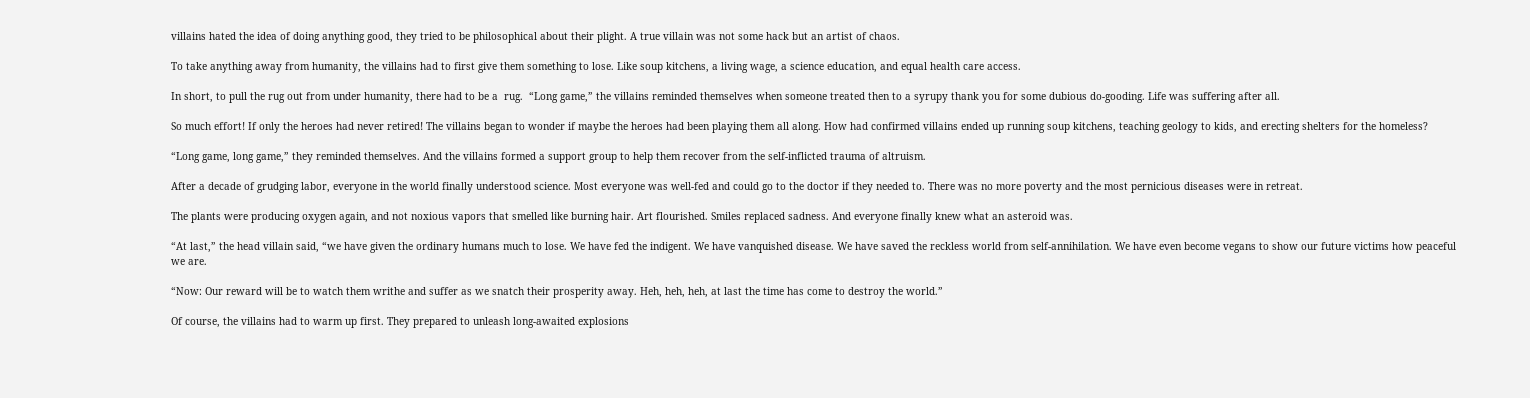villains hated the idea of doing anything good, they tried to be philosophical about their plight. A true villain was not some hack but an artist of chaos.

To take anything away from humanity, the villains had to first give them something to lose. Like soup kitchens, a living wage, a science education, and equal health care access.

In short, to pull the rug out from under humanity, there had to be a  rug.  “Long game,” the villains reminded themselves when someone treated then to a syrupy thank you for some dubious do-gooding. Life was suffering after all.

So much effort! If only the heroes had never retired! The villains began to wonder if maybe the heroes had been playing them all along. How had confirmed villains ended up running soup kitchens, teaching geology to kids, and erecting shelters for the homeless?

“Long game, long game,” they reminded themselves. And the villains formed a support group to help them recover from the self-inflicted trauma of altruism.

After a decade of grudging labor, everyone in the world finally understood science. Most everyone was well-fed and could go to the doctor if they needed to. There was no more poverty and the most pernicious diseases were in retreat.

The plants were producing oxygen again, and not noxious vapors that smelled like burning hair. Art flourished. Smiles replaced sadness. And everyone finally knew what an asteroid was.

“At last,” the head villain said, “we have given the ordinary humans much to lose. We have fed the indigent. We have vanquished disease. We have saved the reckless world from self-annihilation. We have even become vegans to show our future victims how peaceful we are.

“Now: Our reward will be to watch them writhe and suffer as we snatch their prosperity away. Heh, heh, heh, at last the time has come to destroy the world.”

Of course, the villains had to warm up first. They prepared to unleash long-awaited explosions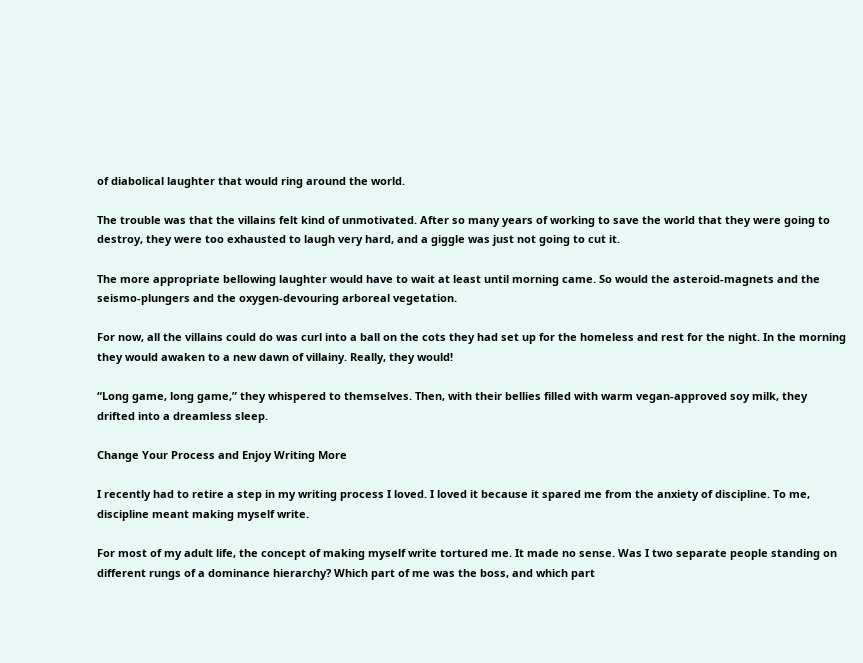of diabolical laughter that would ring around the world.

The trouble was that the villains felt kind of unmotivated. After so many years of working to save the world that they were going to destroy, they were too exhausted to laugh very hard, and a giggle was just not going to cut it.

The more appropriate bellowing laughter would have to wait at least until morning came. So would the asteroid-magnets and the seismo-plungers and the oxygen-devouring arboreal vegetation.

For now, all the villains could do was curl into a ball on the cots they had set up for the homeless and rest for the night. In the morning they would awaken to a new dawn of villainy. Really, they would!

“Long game, long game,” they whispered to themselves. Then, with their bellies filled with warm vegan-approved soy milk, they drifted into a dreamless sleep.

Change Your Process and Enjoy Writing More

I recently had to retire a step in my writing process I loved. I loved it because it spared me from the anxiety of discipline. To me, discipline meant making myself write.

For most of my adult life, the concept of making myself write tortured me. It made no sense. Was I two separate people standing on different rungs of a dominance hierarchy? Which part of me was the boss, and which part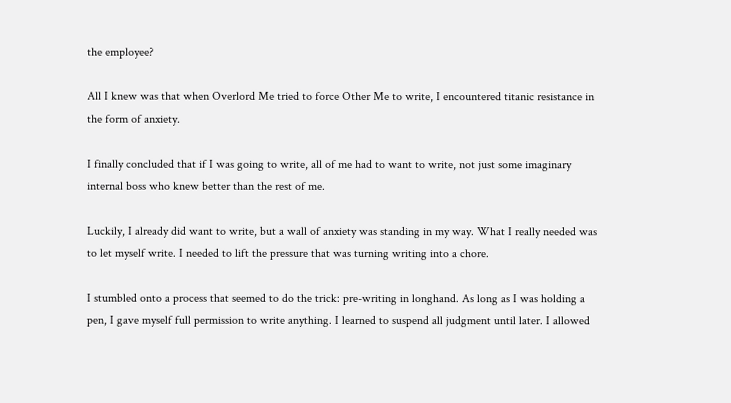the employee?

All I knew was that when Overlord Me tried to force Other Me to write, I encountered titanic resistance in the form of anxiety.

I finally concluded that if I was going to write, all of me had to want to write, not just some imaginary internal boss who knew better than the rest of me.

Luckily, I already did want to write, but a wall of anxiety was standing in my way. What I really needed was to let myself write. I needed to lift the pressure that was turning writing into a chore.

I stumbled onto a process that seemed to do the trick: pre-writing in longhand. As long as I was holding a pen, I gave myself full permission to write anything. I learned to suspend all judgment until later. I allowed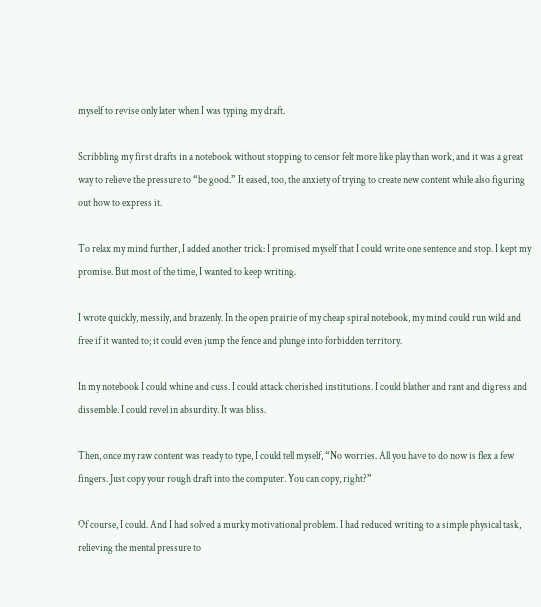myself to revise only later when I was typing my draft.

Scribbling my first drafts in a notebook without stopping to censor felt more like play than work, and it was a great way to relieve the pressure to “be good.” It eased, too, the anxiety of trying to create new content while also figuring out how to express it.

To relax my mind further, I added another trick: I promised myself that I could write one sentence and stop. I kept my promise. But most of the time, I wanted to keep writing.

I wrote quickly, messily, and brazenly. In the open prairie of my cheap spiral notebook, my mind could run wild and free if it wanted to; it could even jump the fence and plunge into forbidden territory.

In my notebook I could whine and cuss. I could attack cherished institutions. I could blather and rant and digress and dissemble. I could revel in absurdity. It was bliss.

Then, once my raw content was ready to type, I could tell myself, “No worries. All you have to do now is flex a few fingers. Just copy your rough draft into the computer. You can copy, right?”

Of course, I could. And I had solved a murky motivational problem. I had reduced writing to a simple physical task, relieving the mental pressure to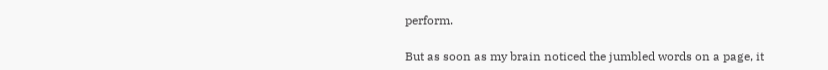perform.

But as soon as my brain noticed the jumbled words on a page, it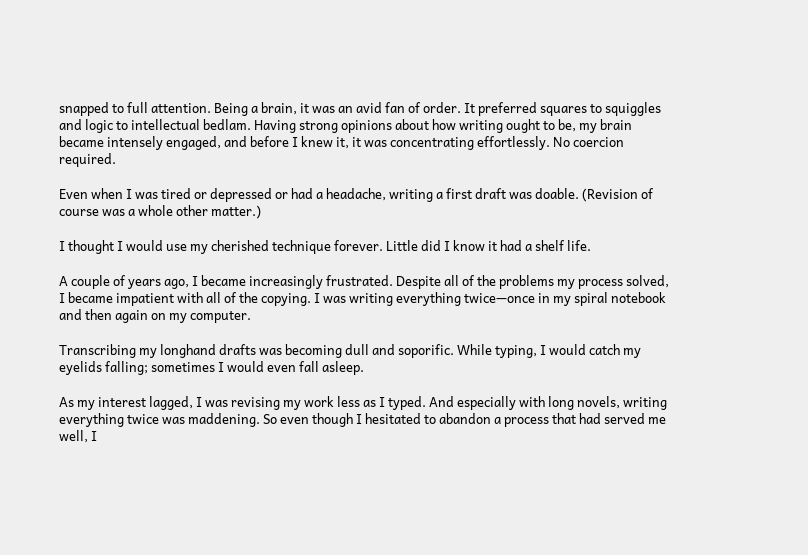snapped to full attention. Being a brain, it was an avid fan of order. It preferred squares to squiggles and logic to intellectual bedlam. Having strong opinions about how writing ought to be, my brain became intensely engaged, and before I knew it, it was concentrating effortlessly. No coercion required.

Even when I was tired or depressed or had a headache, writing a first draft was doable. (Revision of course was a whole other matter.)

I thought I would use my cherished technique forever. Little did I know it had a shelf life.

A couple of years ago, I became increasingly frustrated. Despite all of the problems my process solved, I became impatient with all of the copying. I was writing everything twice—once in my spiral notebook and then again on my computer.

Transcribing my longhand drafts was becoming dull and soporific. While typing, I would catch my eyelids falling; sometimes I would even fall asleep.

As my interest lagged, I was revising my work less as I typed. And especially with long novels, writing everything twice was maddening. So even though I hesitated to abandon a process that had served me well, I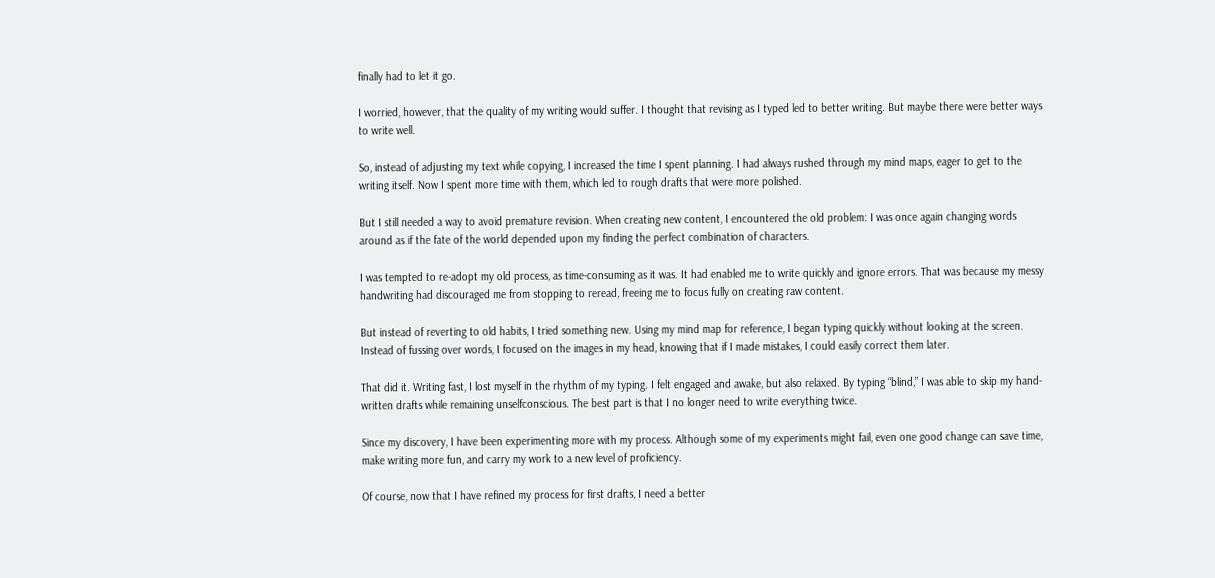finally had to let it go.

I worried, however, that the quality of my writing would suffer. I thought that revising as I typed led to better writing. But maybe there were better ways to write well.

So, instead of adjusting my text while copying, I increased the time I spent planning. I had always rushed through my mind maps, eager to get to the writing itself. Now I spent more time with them, which led to rough drafts that were more polished.

But I still needed a way to avoid premature revision. When creating new content, I encountered the old problem: I was once again changing words around as if the fate of the world depended upon my finding the perfect combination of characters.

I was tempted to re-adopt my old process, as time-consuming as it was. It had enabled me to write quickly and ignore errors. That was because my messy handwriting had discouraged me from stopping to reread, freeing me to focus fully on creating raw content.

But instead of reverting to old habits, I tried something new. Using my mind map for reference, I began typing quickly without looking at the screen. Instead of fussing over words, I focused on the images in my head, knowing that if I made mistakes, I could easily correct them later.

That did it. Writing fast, I lost myself in the rhythm of my typing. I felt engaged and awake, but also relaxed. By typing “blind,” I was able to skip my hand-written drafts while remaining unselfconscious. The best part is that I no longer need to write everything twice.

Since my discovery, I have been experimenting more with my process. Although some of my experiments might fail, even one good change can save time, make writing more fun, and carry my work to a new level of proficiency.

Of course, now that I have refined my process for first drafts, I need a better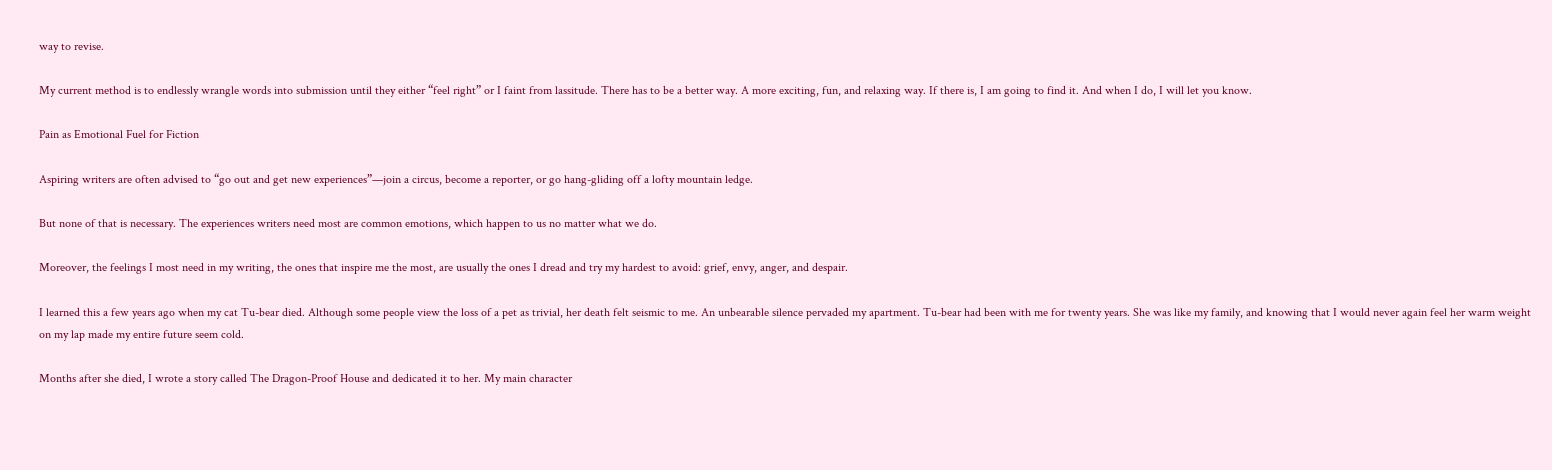way to revise.

My current method is to endlessly wrangle words into submission until they either “feel right” or I faint from lassitude. There has to be a better way. A more exciting, fun, and relaxing way. If there is, I am going to find it. And when I do, I will let you know.

Pain as Emotional Fuel for Fiction

Aspiring writers are often advised to “go out and get new experiences”—join a circus, become a reporter, or go hang-gliding off a lofty mountain ledge.

But none of that is necessary. The experiences writers need most are common emotions, which happen to us no matter what we do.

Moreover, the feelings I most need in my writing, the ones that inspire me the most, are usually the ones I dread and try my hardest to avoid: grief, envy, anger, and despair.

I learned this a few years ago when my cat Tu-bear died. Although some people view the loss of a pet as trivial, her death felt seismic to me. An unbearable silence pervaded my apartment. Tu-bear had been with me for twenty years. She was like my family, and knowing that I would never again feel her warm weight on my lap made my entire future seem cold.

Months after she died, I wrote a story called The Dragon-Proof House and dedicated it to her. My main character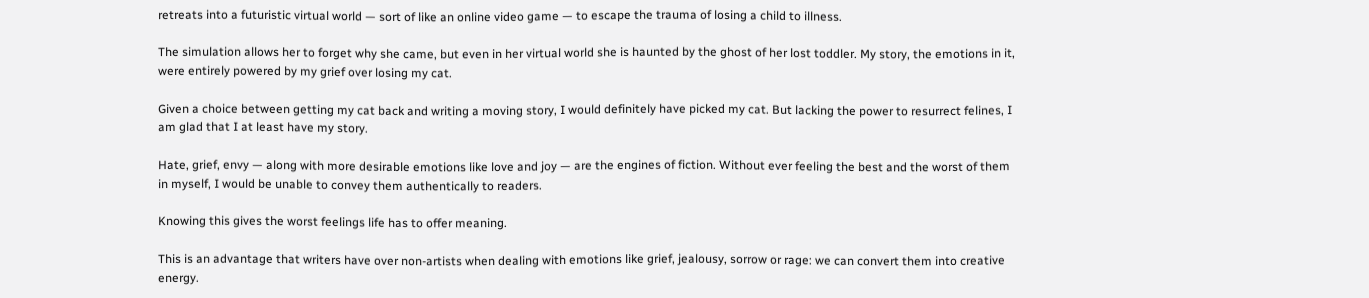retreats into a futuristic virtual world — sort of like an online video game — to escape the trauma of losing a child to illness.

The simulation allows her to forget why she came, but even in her virtual world she is haunted by the ghost of her lost toddler. My story, the emotions in it, were entirely powered by my grief over losing my cat.

Given a choice between getting my cat back and writing a moving story, I would definitely have picked my cat. But lacking the power to resurrect felines, I am glad that I at least have my story.

Hate, grief, envy — along with more desirable emotions like love and joy — are the engines of fiction. Without ever feeling the best and the worst of them in myself, I would be unable to convey them authentically to readers.

Knowing this gives the worst feelings life has to offer meaning.

This is an advantage that writers have over non-artists when dealing with emotions like grief, jealousy, sorrow or rage: we can convert them into creative energy.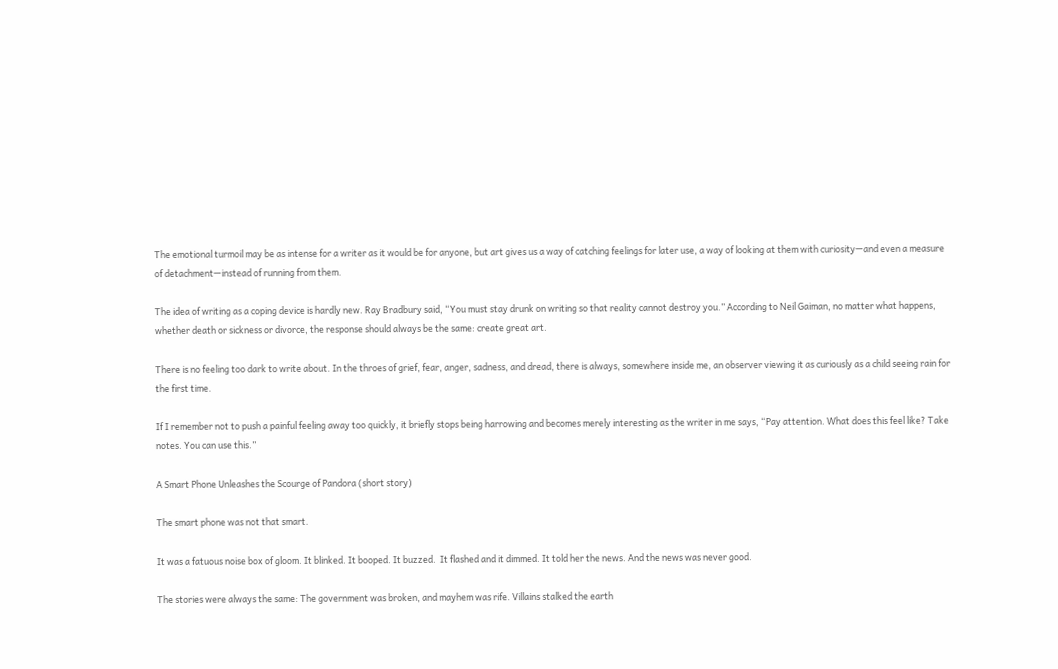The emotional turmoil may be as intense for a writer as it would be for anyone, but art gives us a way of catching feelings for later use, a way of looking at them with curiosity—and even a measure of detachment—instead of running from them.

The idea of writing as a coping device is hardly new. Ray Bradbury said, “You must stay drunk on writing so that reality cannot destroy you.” According to Neil Gaiman, no matter what happens, whether death or sickness or divorce, the response should always be the same: create great art.

There is no feeling too dark to write about. In the throes of grief, fear, anger, sadness, and dread, there is always, somewhere inside me, an observer viewing it as curiously as a child seeing rain for the first time.

If I remember not to push a painful feeling away too quickly, it briefly stops being harrowing and becomes merely interesting as the writer in me says, “Pay attention. What does this feel like? Take notes. You can use this.”

A Smart Phone Unleashes the Scourge of Pandora (short story)

The smart phone was not that smart.

It was a fatuous noise box of gloom. It blinked. It booped. It buzzed.  It flashed and it dimmed. It told her the news. And the news was never good.

The stories were always the same: The government was broken, and mayhem was rife. Villains stalked the earth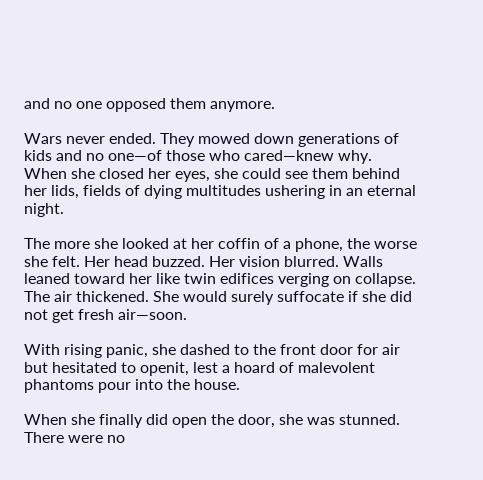and no one opposed them anymore.

Wars never ended. They mowed down generations of kids and no one—of those who cared—knew why. When she closed her eyes, she could see them behind her lids, fields of dying multitudes ushering in an eternal night.

The more she looked at her coffin of a phone, the worse she felt. Her head buzzed. Her vision blurred. Walls leaned toward her like twin edifices verging on collapse. The air thickened. She would surely suffocate if she did not get fresh air—soon.

With rising panic, she dashed to the front door for air but hesitated to openit, lest a hoard of malevolent phantoms pour into the house.

When she finally did open the door, she was stunned. There were no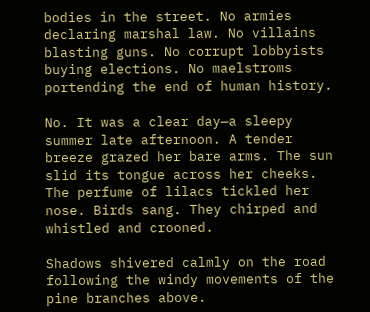bodies in the street. No armies declaring marshal law. No villains blasting guns. No corrupt lobbyists buying elections. No maelstroms portending the end of human history.

No. It was a clear day—a sleepy summer late afternoon. A tender breeze grazed her bare arms. The sun slid its tongue across her cheeks. The perfume of lilacs tickled her nose. Birds sang. They chirped and whistled and crooned.

Shadows shivered calmly on the road following the windy movements of the pine branches above.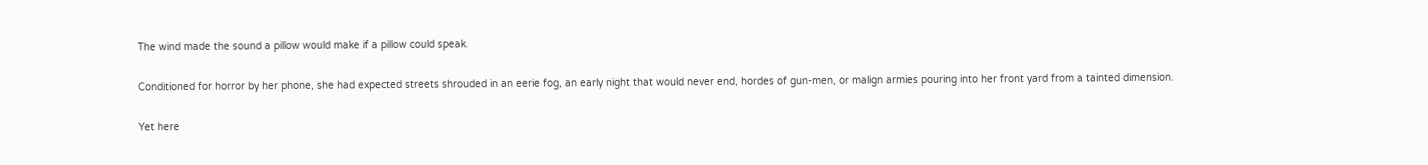The wind made the sound a pillow would make if a pillow could speak.

Conditioned for horror by her phone, she had expected streets shrouded in an eerie fog, an early night that would never end, hordes of gun-men, or malign armies pouring into her front yard from a tainted dimension.

Yet here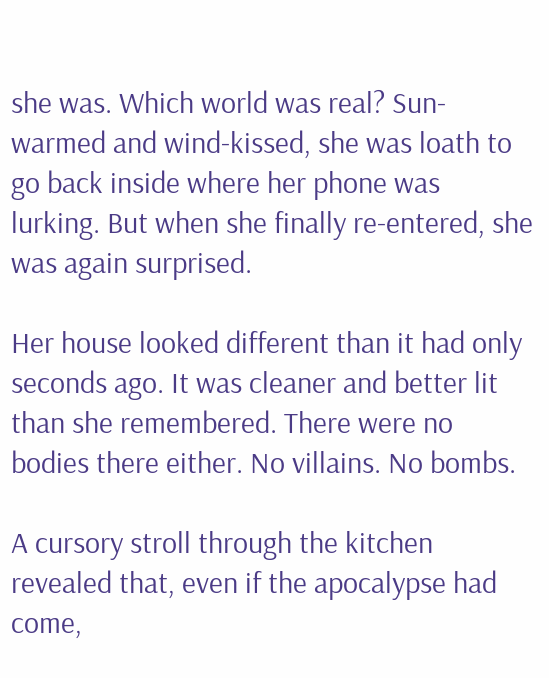she was. Which world was real? Sun-warmed and wind-kissed, she was loath to go back inside where her phone was lurking. But when she finally re-entered, she was again surprised.

Her house looked different than it had only seconds ago. It was cleaner and better lit than she remembered. There were no bodies there either. No villains. No bombs.

A cursory stroll through the kitchen revealed that, even if the apocalypse had come,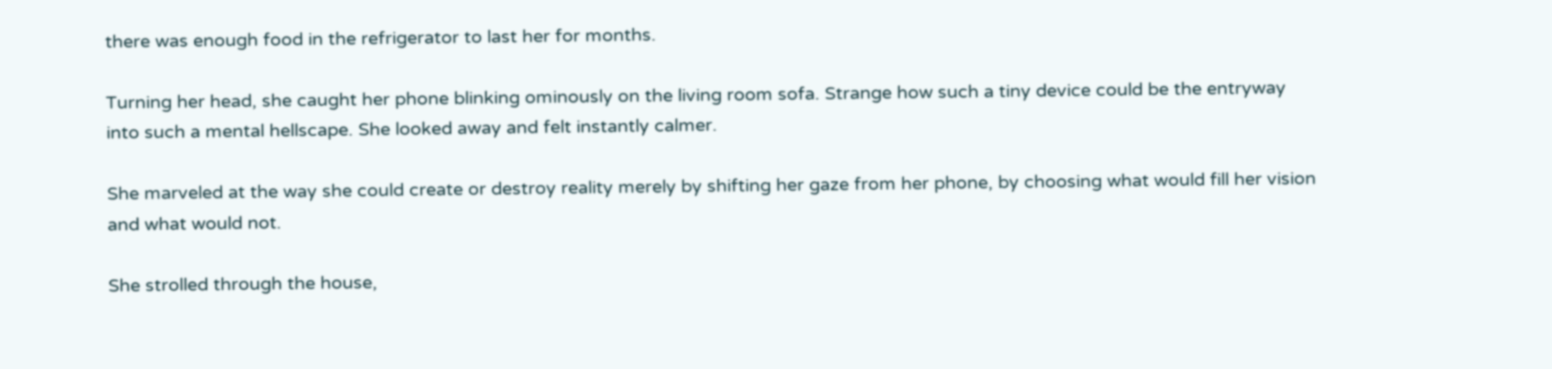there was enough food in the refrigerator to last her for months.

Turning her head, she caught her phone blinking ominously on the living room sofa. Strange how such a tiny device could be the entryway into such a mental hellscape. She looked away and felt instantly calmer.

She marveled at the way she could create or destroy reality merely by shifting her gaze from her phone, by choosing what would fill her vision and what would not.

She strolled through the house,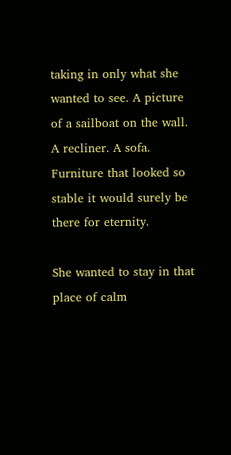taking in only what she wanted to see. A picture of a sailboat on the wall. A recliner. A sofa. Furniture that looked so stable it would surely be there for eternity.

She wanted to stay in that place of calm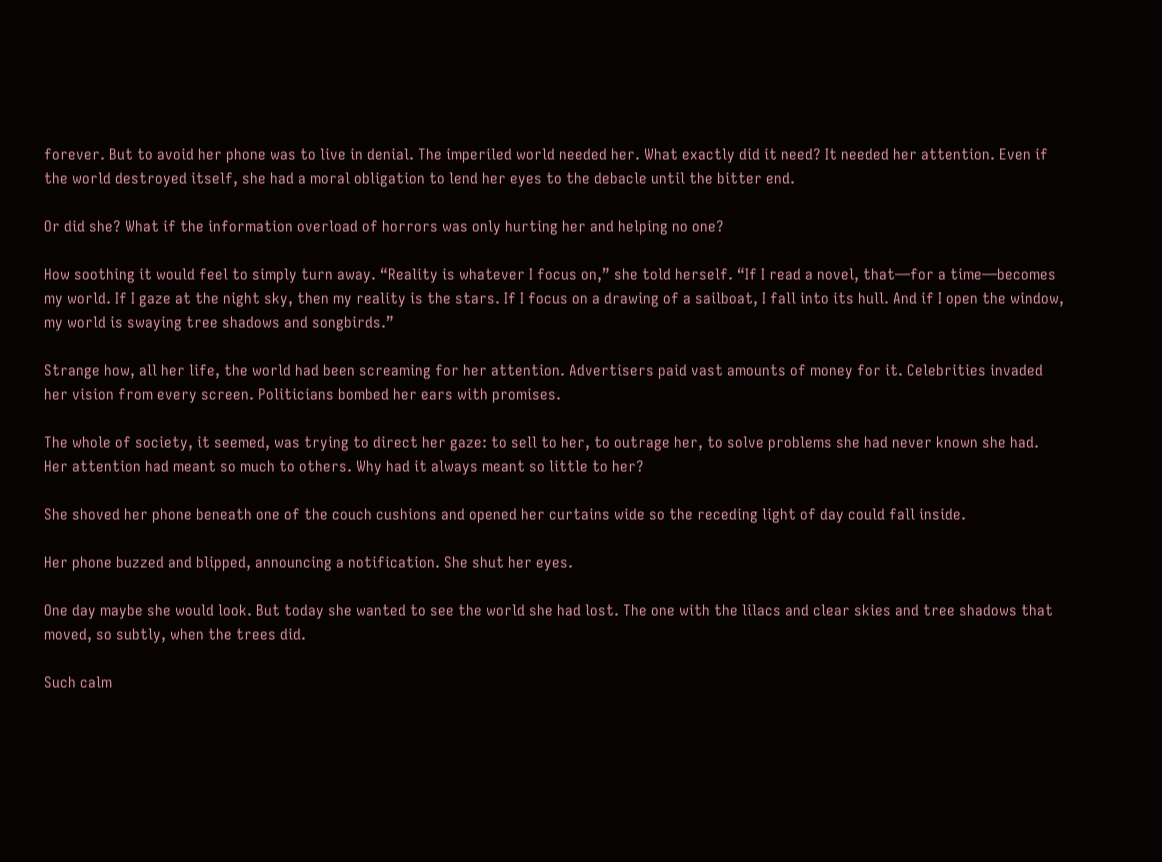forever. But to avoid her phone was to live in denial. The imperiled world needed her. What exactly did it need? It needed her attention. Even if the world destroyed itself, she had a moral obligation to lend her eyes to the debacle until the bitter end.

Or did she? What if the information overload of horrors was only hurting her and helping no one?

How soothing it would feel to simply turn away. “Reality is whatever I focus on,” she told herself. “If I read a novel, that—for a time—becomes my world. If I gaze at the night sky, then my reality is the stars. If I focus on a drawing of a sailboat, I fall into its hull. And if I open the window, my world is swaying tree shadows and songbirds.”

Strange how, all her life, the world had been screaming for her attention. Advertisers paid vast amounts of money for it. Celebrities invaded her vision from every screen. Politicians bombed her ears with promises.

The whole of society, it seemed, was trying to direct her gaze: to sell to her, to outrage her, to solve problems she had never known she had.  Her attention had meant so much to others. Why had it always meant so little to her?

She shoved her phone beneath one of the couch cushions and opened her curtains wide so the receding light of day could fall inside.

Her phone buzzed and blipped, announcing a notification. She shut her eyes.

One day maybe she would look. But today she wanted to see the world she had lost. The one with the lilacs and clear skies and tree shadows that moved, so subtly, when the trees did.

Such calm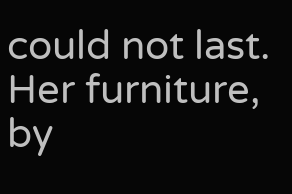could not last. Her furniture, by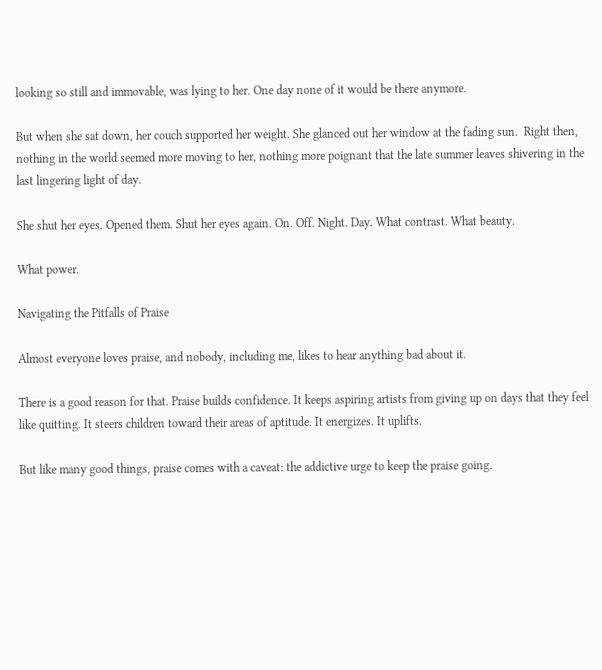looking so still and immovable, was lying to her. One day none of it would be there anymore.

But when she sat down, her couch supported her weight. She glanced out her window at the fading sun.  Right then, nothing in the world seemed more moving to her, nothing more poignant that the late summer leaves shivering in the last lingering light of day.

She shut her eyes. Opened them. Shut her eyes again. On. Off. Night. Day. What contrast. What beauty.

What power.

Navigating the Pitfalls of Praise

Almost everyone loves praise, and nobody, including me, likes to hear anything bad about it.

There is a good reason for that. Praise builds confidence. It keeps aspiring artists from giving up on days that they feel like quitting. It steers children toward their areas of aptitude. It energizes. It uplifts.

But like many good things, praise comes with a caveat: the addictive urge to keep the praise going.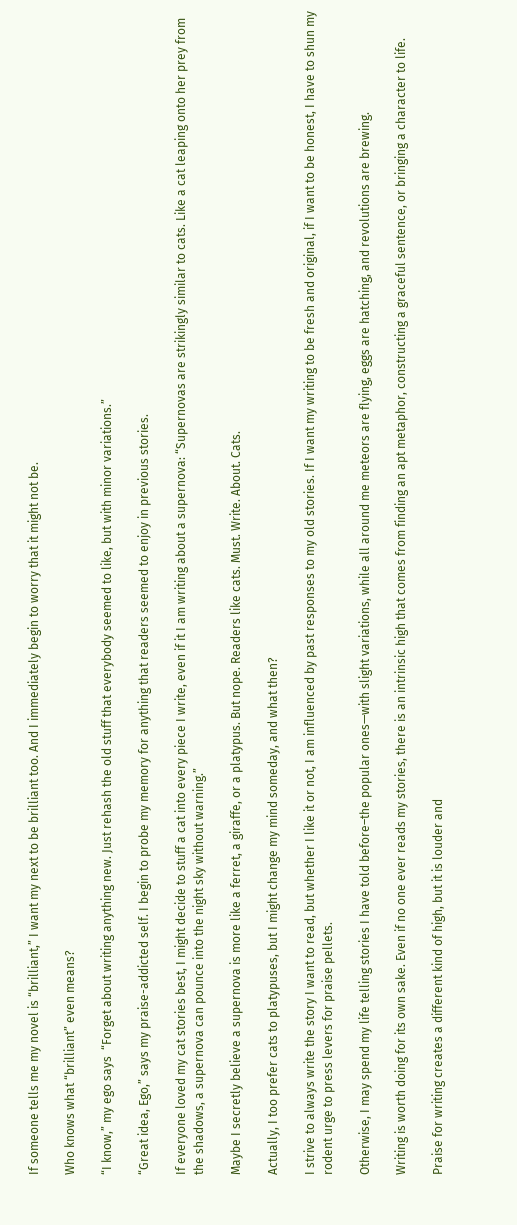If someone tells me my novel is “brilliant,” I want my next to be brilliant too. And I immediately begin to worry that it might not be.

Who knows what “brilliant” even means?

“I know,” my ego says  “Forget about writing anything new. Just rehash the old stuff that everybody seemed to like, but with minor variations.”

“Great idea, Ego,” says my praise-addicted self. I begin to probe my memory for anything that readers seemed to enjoy in previous stories.

If everyone loved my cat stories best, I might decide to stuff a cat into every piece I write, even if it I am writing about a supernova: “Supernovas are strikingly similar to cats. Like a cat leaping onto her prey from the shadows, a supernova can pounce into the night sky without warning.”

Maybe I secretly believe a supernova is more like a ferret, a giraffe, or a platypus. But nope. Readers like cats. Must. Write. About. Cats.

Actually, I too prefer cats to platypuses, but I might change my mind someday, and what then?

I strive to always write the story I want to read, but whether I like it or not, I am influenced by past responses to my old stories. If I want my writing to be fresh and original, if I want to be honest, I have to shun my rodent urge to press levers for praise pellets.

Otherwise, I may spend my life telling stories I have told before–the popular ones—with slight variations, while all around me meteors are flying, eggs are hatching, and revolutions are brewing.

Writing is worth doing for its own sake. Even if no one ever reads my stories, there is an intrinsic high that comes from finding an apt metaphor, constructing a graceful sentence, or bringing a character to life.

Praise for writing creates a different kind of high, but it is louder and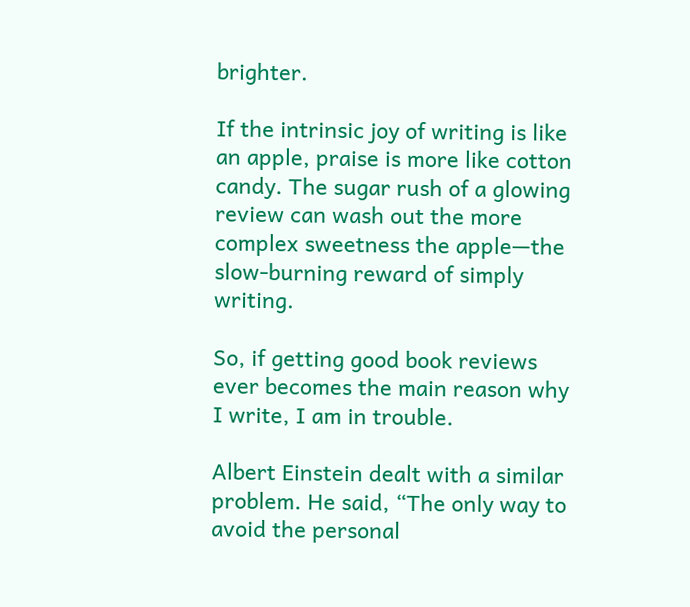brighter.

If the intrinsic joy of writing is like an apple, praise is more like cotton candy. The sugar rush of a glowing review can wash out the more complex sweetness the apple—the slow-burning reward of simply writing.

So, if getting good book reviews ever becomes the main reason why I write, I am in trouble.

Albert Einstein dealt with a similar problem. He said, “The only way to avoid the personal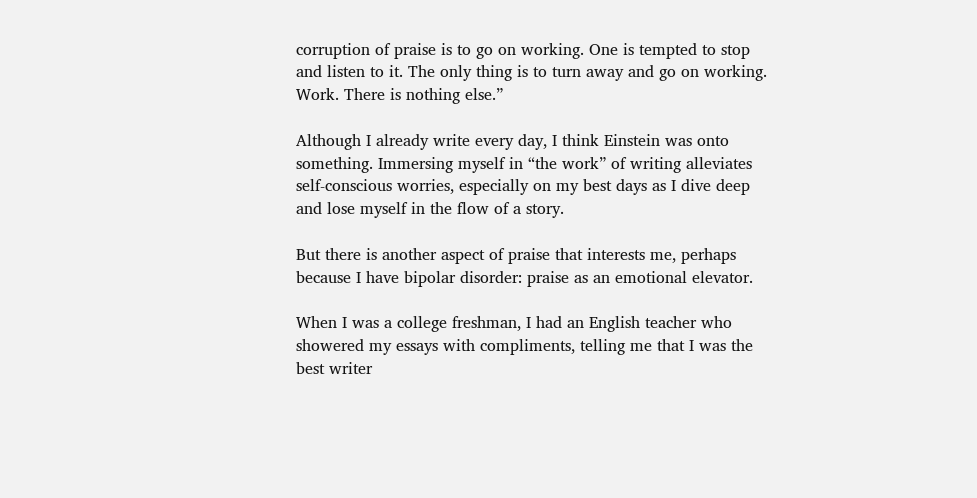corruption of praise is to go on working. One is tempted to stop and listen to it. The only thing is to turn away and go on working. Work. There is nothing else.”

Although I already write every day, I think Einstein was onto something. Immersing myself in “the work” of writing alleviates self-conscious worries, especially on my best days as I dive deep and lose myself in the flow of a story.

But there is another aspect of praise that interests me, perhaps because I have bipolar disorder: praise as an emotional elevator.

When I was a college freshman, I had an English teacher who showered my essays with compliments, telling me that I was the best writer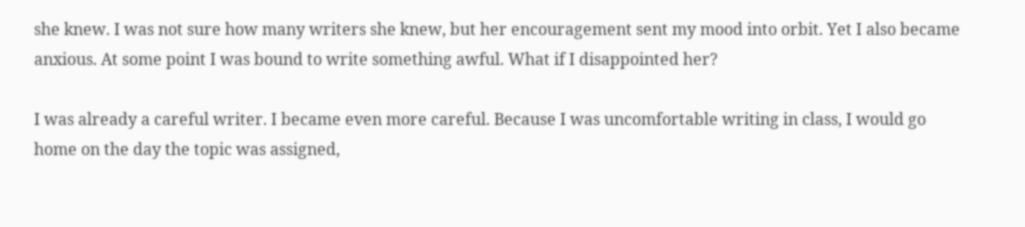she knew. I was not sure how many writers she knew, but her encouragement sent my mood into orbit. Yet I also became anxious. At some point I was bound to write something awful. What if I disappointed her?

I was already a careful writer. I became even more careful. Because I was uncomfortable writing in class, I would go home on the day the topic was assigned,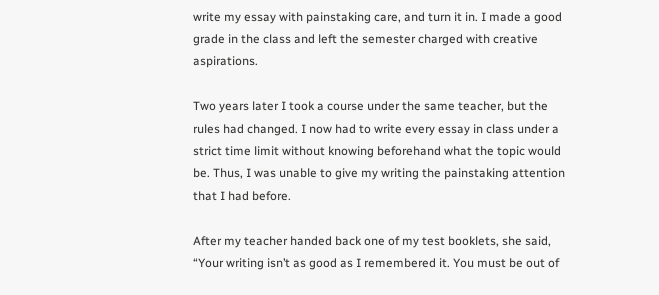write my essay with painstaking care, and turn it in. I made a good grade in the class and left the semester charged with creative aspirations.

Two years later I took a course under the same teacher, but the rules had changed. I now had to write every essay in class under a strict time limit without knowing beforehand what the topic would be. Thus, I was unable to give my writing the painstaking attention that I had before.

After my teacher handed back one of my test booklets, she said, “Your writing isn’t as good as I remembered it. You must be out of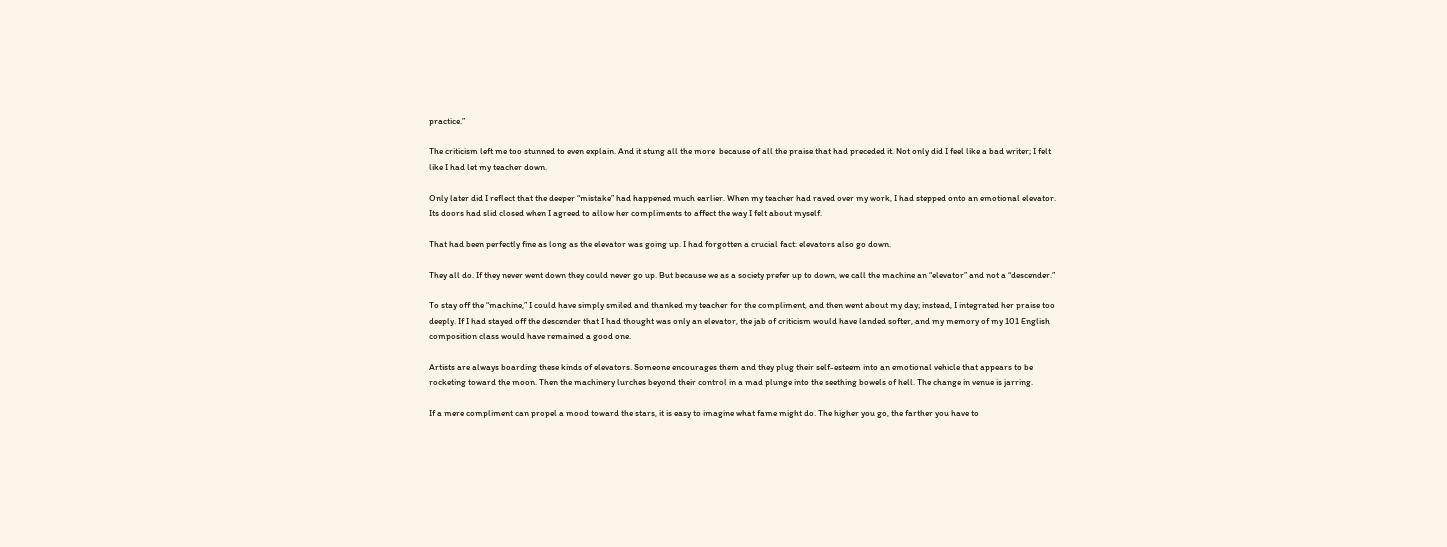practice.”

The criticism left me too stunned to even explain. And it stung all the more  because of all the praise that had preceded it. Not only did I feel like a bad writer; I felt like I had let my teacher down.

Only later did I reflect that the deeper “mistake” had happened much earlier. When my teacher had raved over my work, I had stepped onto an emotional elevator. Its doors had slid closed when I agreed to allow her compliments to affect the way I felt about myself.

That had been perfectly fine as long as the elevator was going up. I had forgotten a crucial fact: elevators also go down.

They all do. If they never went down they could never go up. But because we as a society prefer up to down, we call the machine an “elevator” and not a “descender.”

To stay off the “machine,” I could have simply smiled and thanked my teacher for the compliment, and then went about my day; instead, I integrated her praise too deeply. If I had stayed off the descender that I had thought was only an elevator, the jab of criticism would have landed softer, and my memory of my 101 English composition class would have remained a good one.

Artists are always boarding these kinds of elevators. Someone encourages them and they plug their self-esteem into an emotional vehicle that appears to be rocketing toward the moon. Then the machinery lurches beyond their control in a mad plunge into the seething bowels of hell. The change in venue is jarring.

If a mere compliment can propel a mood toward the stars, it is easy to imagine what fame might do. The higher you go, the farther you have to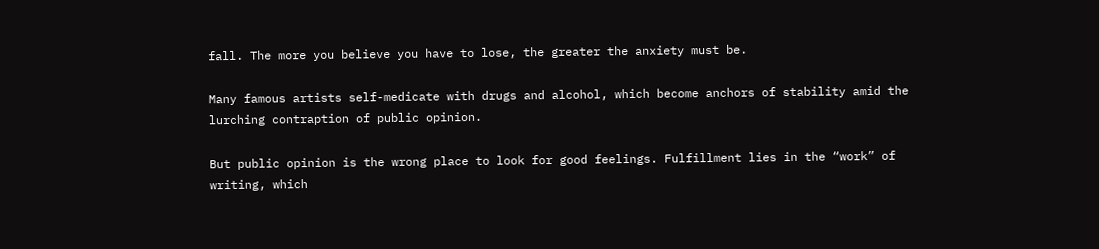fall. The more you believe you have to lose, the greater the anxiety must be.

Many famous artists self-medicate with drugs and alcohol, which become anchors of stability amid the lurching contraption of public opinion.

But public opinion is the wrong place to look for good feelings. Fulfillment lies in the “work” of writing, which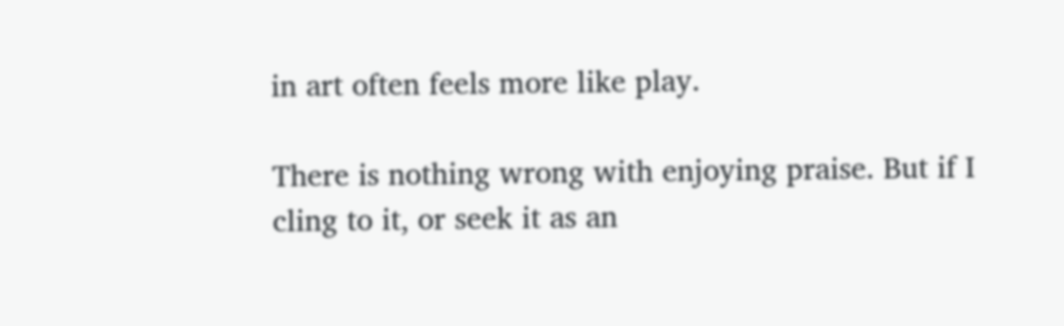in art often feels more like play.

There is nothing wrong with enjoying praise. But if I cling to it, or seek it as an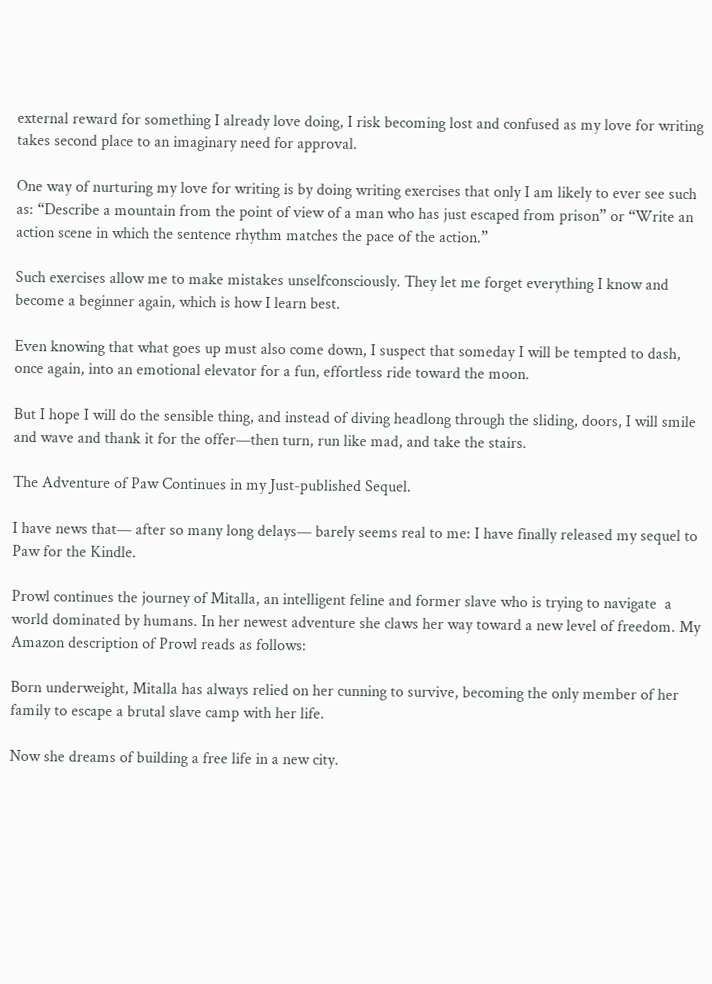external reward for something I already love doing, I risk becoming lost and confused as my love for writing takes second place to an imaginary need for approval.

One way of nurturing my love for writing is by doing writing exercises that only I am likely to ever see such as: “Describe a mountain from the point of view of a man who has just escaped from prison” or “Write an action scene in which the sentence rhythm matches the pace of the action.”

Such exercises allow me to make mistakes unselfconsciously. They let me forget everything I know and become a beginner again, which is how I learn best.

Even knowing that what goes up must also come down, I suspect that someday I will be tempted to dash, once again, into an emotional elevator for a fun, effortless ride toward the moon.

But I hope I will do the sensible thing, and instead of diving headlong through the sliding, doors, I will smile and wave and thank it for the offer—then turn, run like mad, and take the stairs.

The Adventure of Paw Continues in my Just-published Sequel.

I have news that— after so many long delays— barely seems real to me: I have finally released my sequel to Paw for the Kindle.

Prowl continues the journey of Mitalla, an intelligent feline and former slave who is trying to navigate  a world dominated by humans. In her newest adventure she claws her way toward a new level of freedom. My Amazon description of Prowl reads as follows:

Born underweight, Mitalla has always relied on her cunning to survive, becoming the only member of her family to escape a brutal slave camp with her life.

Now she dreams of building a free life in a new city.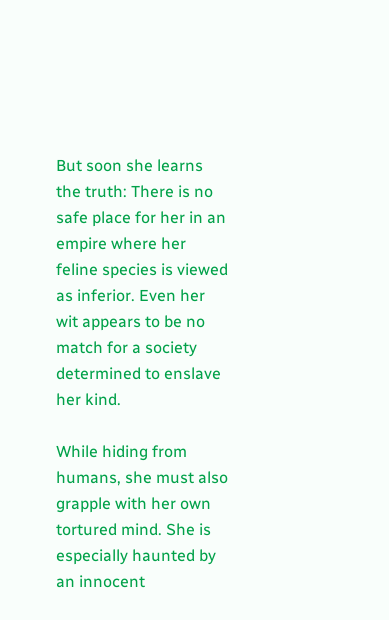But soon she learns the truth: There is no safe place for her in an empire where her feline species is viewed as inferior. Even her wit appears to be no match for a society determined to enslave her kind.

While hiding from humans, she must also grapple with her own tortured mind. She is especially haunted by an innocent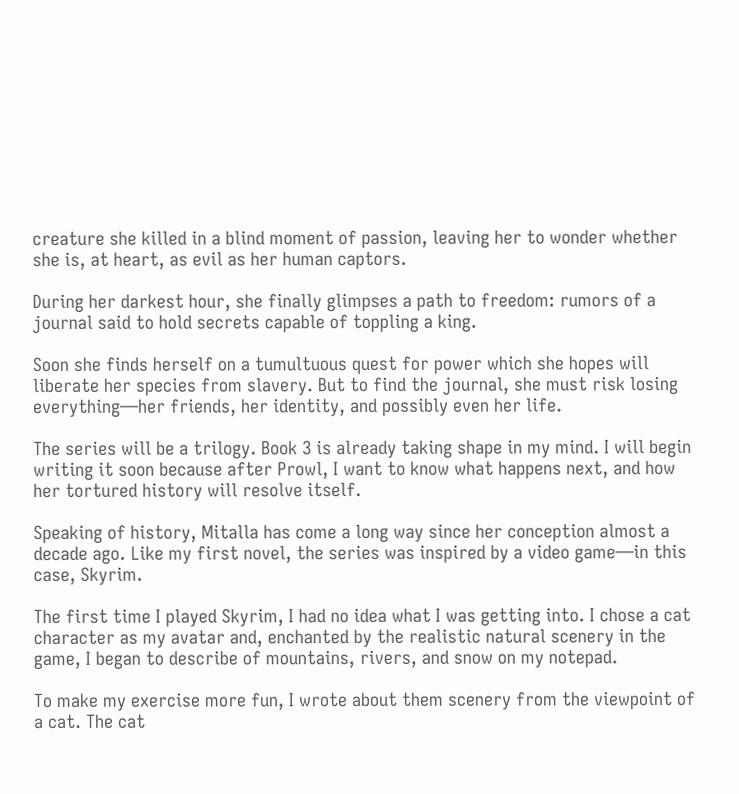creature she killed in a blind moment of passion, leaving her to wonder whether she is, at heart, as evil as her human captors.

During her darkest hour, she finally glimpses a path to freedom: rumors of a journal said to hold secrets capable of toppling a king.

Soon she finds herself on a tumultuous quest for power which she hopes will liberate her species from slavery. But to find the journal, she must risk losing everything—her friends, her identity, and possibly even her life.

The series will be a trilogy. Book 3 is already taking shape in my mind. I will begin writing it soon because after Prowl, I want to know what happens next, and how her tortured history will resolve itself.

Speaking of history, Mitalla has come a long way since her conception almost a decade ago. Like my first novel, the series was inspired by a video game—in this case, Skyrim.

The first time I played Skyrim, I had no idea what I was getting into. I chose a cat character as my avatar and, enchanted by the realistic natural scenery in the game, I began to describe of mountains, rivers, and snow on my notepad.

To make my exercise more fun, I wrote about them scenery from the viewpoint of a cat. The cat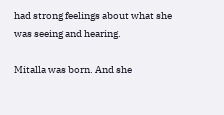had strong feelings about what she was seeing and hearing.

Mitalla was born. And she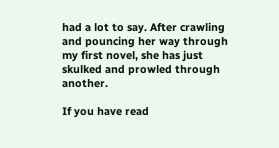had a lot to say. After crawling and pouncing her way through my first novel, she has just skulked and prowled through another.

If you have read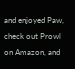and enjoyed Paw, check out Prowl on Amazon, and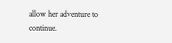allow her adventure to continue.